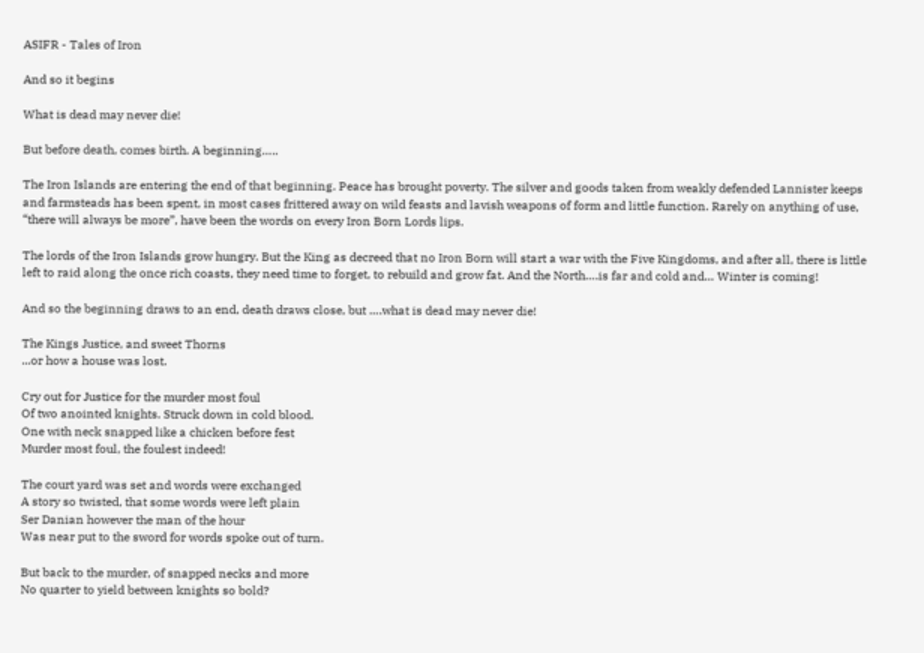ASIFR - Tales of Iron

And so it begins

What is dead may never die!

But before death, comes birth. A beginning…..

The Iron Islands are entering the end of that beginning. Peace has brought poverty. The silver and goods taken from weakly defended Lannister keeps and farmsteads has been spent, in most cases frittered away on wild feasts and lavish weapons of form and little function. Rarely on anything of use, “there will always be more”, have been the words on every Iron Born Lords lips.

The lords of the Iron Islands grow hungry. But the King as decreed that no Iron Born will start a war with the Five Kingdoms, and after all, there is little left to raid along the once rich coasts, they need time to forget, to rebuild and grow fat. And the North….is far and cold and… Winter is coming!

And so the beginning draws to an end, death draws close, but ….what is dead may never die!

The Kings Justice, and sweet Thorns
...or how a house was lost.

Cry out for Justice for the murder most foul
Of two anointed knights. Struck down in cold blood.
One with neck snapped like a chicken before fest
Murder most foul, the foulest indeed!

The court yard was set and words were exchanged
A story so twisted, that some words were left plain
Ser Danian however the man of the hour
Was near put to the sword for words spoke out of turn.

But back to the murder, of snapped necks and more
No quarter to yield between knights so bold?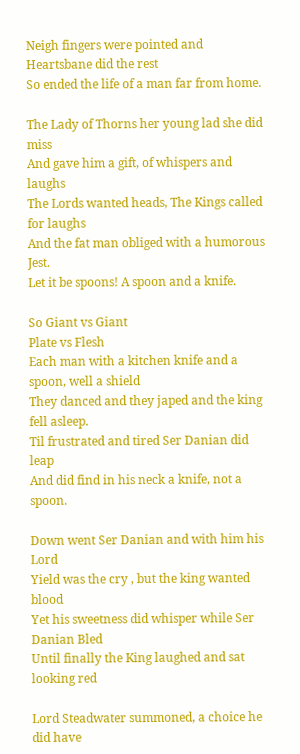Neigh fingers were pointed and Heartsbane did the rest
So ended the life of a man far from home.

The Lady of Thorns her young lad she did miss
And gave him a gift, of whispers and laughs
The Lords wanted heads, The Kings called for laughs
And the fat man obliged with a humorous Jest.
Let it be spoons! A spoon and a knife.

So Giant vs Giant
Plate vs Flesh
Each man with a kitchen knife and a spoon, well a shield
They danced and they japed and the king fell asleep.
Til frustrated and tired Ser Danian did leap
And did find in his neck a knife, not a spoon.

Down went Ser Danian and with him his Lord
Yield was the cry , but the king wanted blood
Yet his sweetness did whisper while Ser Danian Bled
Until finally the King laughed and sat looking red

Lord Steadwater summoned, a choice he did have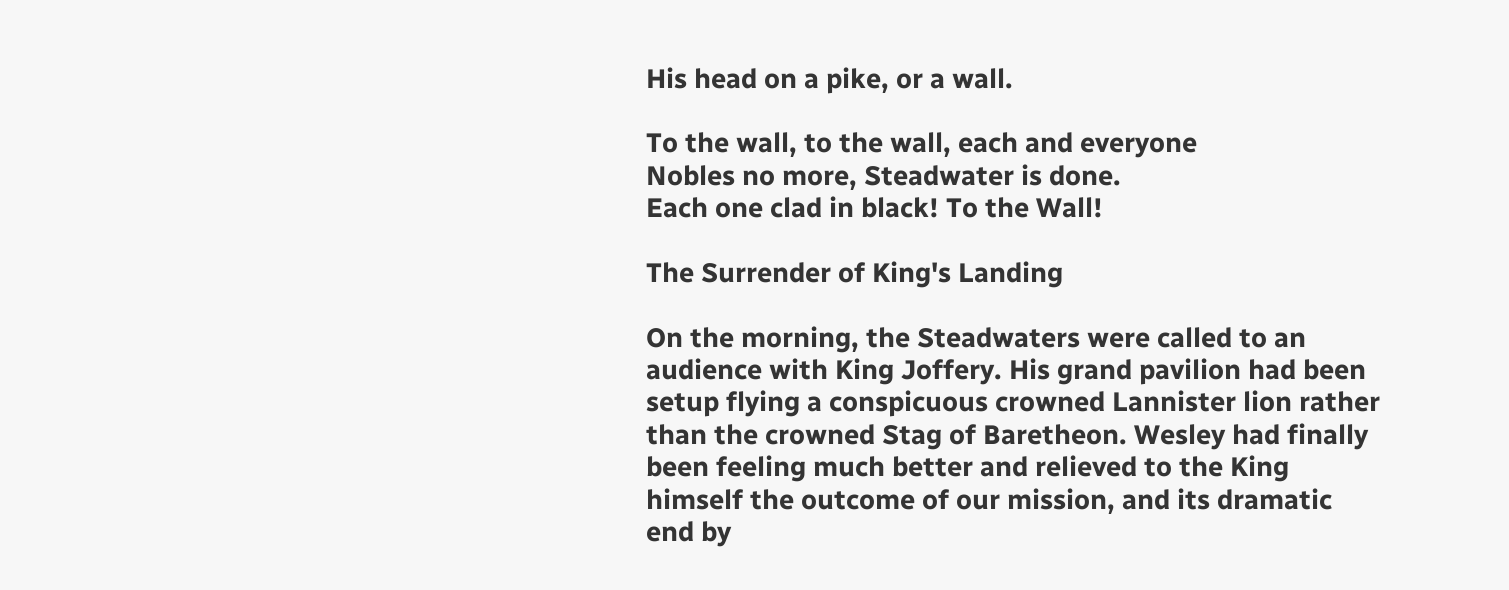His head on a pike, or a wall.

To the wall, to the wall, each and everyone
Nobles no more, Steadwater is done.
Each one clad in black! To the Wall!

The Surrender of King's Landing

On the morning, the Steadwaters were called to an audience with King Joffery. His grand pavilion had been setup flying a conspicuous crowned Lannister lion rather than the crowned Stag of Baretheon. Wesley had finally been feeling much better and relieved to the King himself the outcome of our mission, and its dramatic end by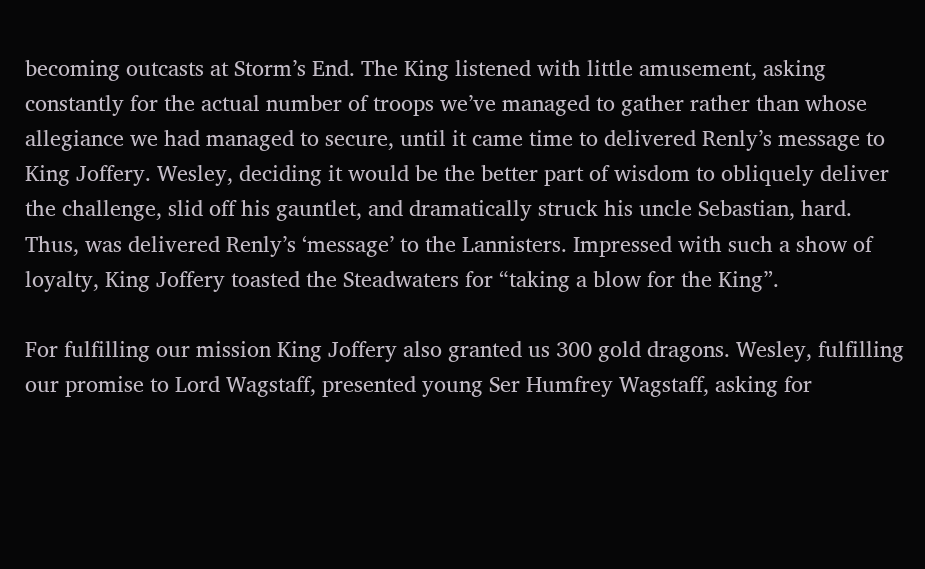becoming outcasts at Storm’s End. The King listened with little amusement, asking constantly for the actual number of troops we’ve managed to gather rather than whose allegiance we had managed to secure, until it came time to delivered Renly’s message to King Joffery. Wesley, deciding it would be the better part of wisdom to obliquely deliver the challenge, slid off his gauntlet, and dramatically struck his uncle Sebastian, hard. Thus, was delivered Renly’s ‘message’ to the Lannisters. Impressed with such a show of loyalty, King Joffery toasted the Steadwaters for “taking a blow for the King”.

For fulfilling our mission King Joffery also granted us 300 gold dragons. Wesley, fulfilling our promise to Lord Wagstaff, presented young Ser Humfrey Wagstaff, asking for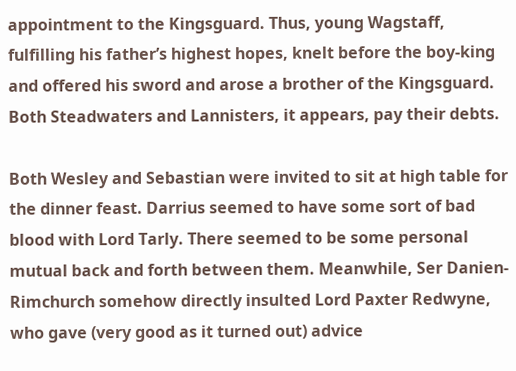appointment to the Kingsguard. Thus, young Wagstaff, fulfilling his father’s highest hopes, knelt before the boy-king and offered his sword and arose a brother of the Kingsguard. Both Steadwaters and Lannisters, it appears, pay their debts.

Both Wesley and Sebastian were invited to sit at high table for the dinner feast. Darrius seemed to have some sort of bad blood with Lord Tarly. There seemed to be some personal mutual back and forth between them. Meanwhile, Ser Danien-Rimchurch somehow directly insulted Lord Paxter Redwyne, who gave (very good as it turned out) advice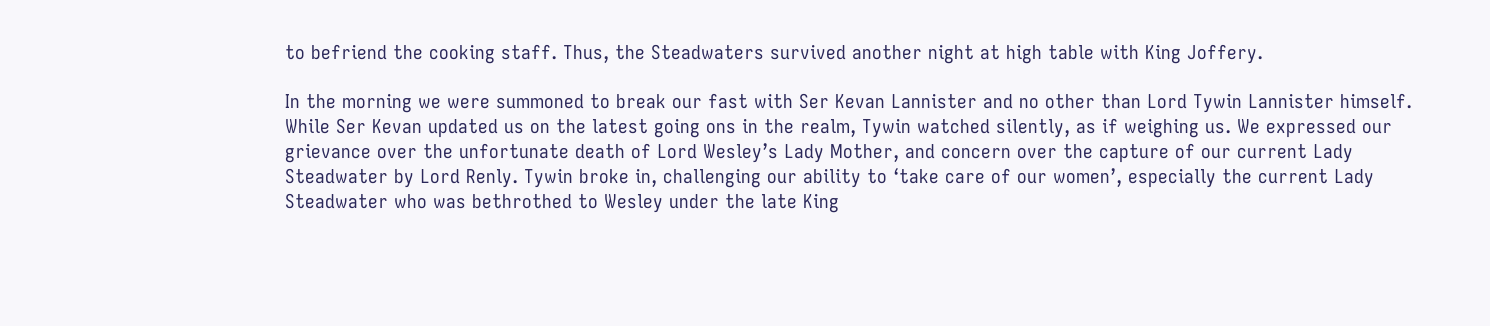to befriend the cooking staff. Thus, the Steadwaters survived another night at high table with King Joffery.

In the morning we were summoned to break our fast with Ser Kevan Lannister and no other than Lord Tywin Lannister himself. While Ser Kevan updated us on the latest going ons in the realm, Tywin watched silently, as if weighing us. We expressed our grievance over the unfortunate death of Lord Wesley’s Lady Mother, and concern over the capture of our current Lady Steadwater by Lord Renly. Tywin broke in, challenging our ability to ‘take care of our women’, especially the current Lady Steadwater who was bethrothed to Wesley under the late King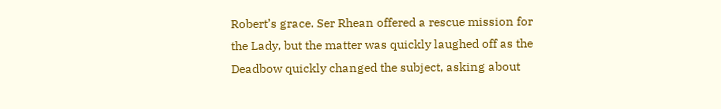Robert’s grace. Ser Rhean offered a rescue mission for the Lady, but the matter was quickly laughed off as the Deadbow quickly changed the subject, asking about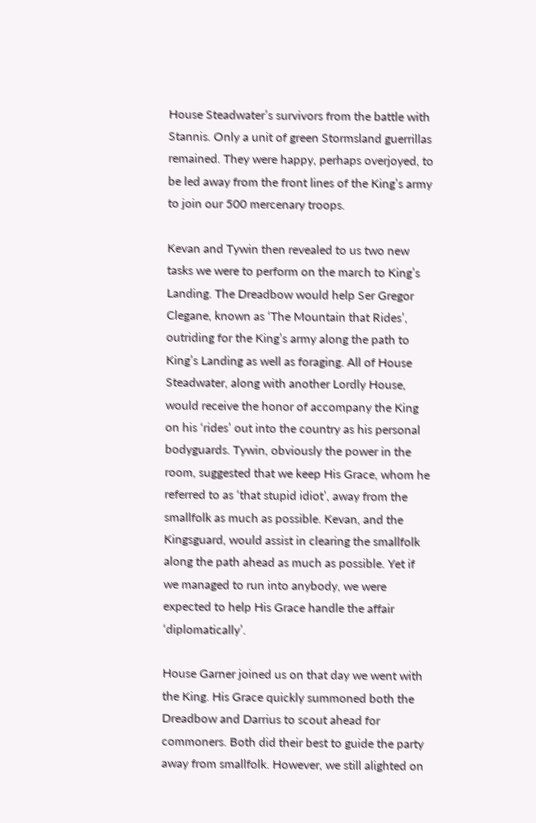House Steadwater’s survivors from the battle with Stannis. Only a unit of green Stormsland guerrillas remained. They were happy, perhaps overjoyed, to be led away from the front lines of the King’s army to join our 500 mercenary troops.

Kevan and Tywin then revealed to us two new tasks we were to perform on the march to King’s Landing. The Dreadbow would help Ser Gregor Clegane, known as ‘The Mountain that Rides’, outriding for the King’s army along the path to King’s Landing as well as foraging. All of House Steadwater, along with another Lordly House, would receive the honor of accompany the King on his ‘rides’ out into the country as his personal bodyguards. Tywin, obviously the power in the room, suggested that we keep His Grace, whom he referred to as ‘that stupid idiot’, away from the smallfolk as much as possible. Kevan, and the Kingsguard, would assist in clearing the smallfolk along the path ahead as much as possible. Yet if we managed to run into anybody, we were expected to help His Grace handle the affair ‘diplomatically’.

House Garner joined us on that day we went with the King. His Grace quickly summoned both the Dreadbow and Darrius to scout ahead for commoners. Both did their best to guide the party away from smallfolk. However, we still alighted on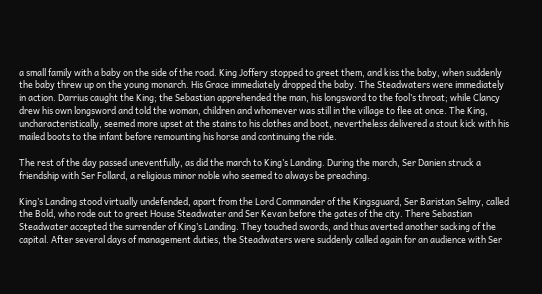a small family with a baby on the side of the road. King Joffery stopped to greet them, and kiss the baby, when suddenly the baby threw up on the young monarch. His Grace immediately dropped the baby. The Steadwaters were immediately in action. Darrius caught the King; the Sebastian apprehended the man, his longsword to the fool’s throat; while Clancy drew his own longsword and told the woman, children and whomever was still in the village to flee at once. The King, uncharacteristically, seemed more upset at the stains to his clothes and boot, nevertheless delivered a stout kick with his mailed boots to the infant before remounting his horse and continuing the ride.

The rest of the day passed uneventfully, as did the march to King’s Landing. During the march, Ser Danien struck a friendship with Ser Follard, a religious minor noble who seemed to always be preaching.

King’s Landing stood virtually undefended, apart from the Lord Commander of the Kingsguard, Ser Baristan Selmy, called the Bold, who rode out to greet House Steadwater and Ser Kevan before the gates of the city. There Sebastian Steadwater accepted the surrender of King’s Landing. They touched swords, and thus averted another sacking of the capital. After several days of management duties, the Steadwaters were suddenly called again for an audience with Ser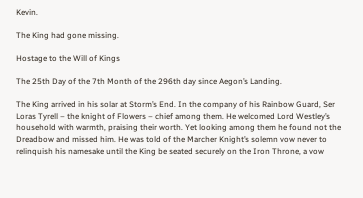Kevin.

The King had gone missing.

Hostage to the Will of Kings

The 25th Day of the 7th Month of the 296th day since Aegon’s Landing.

The King arrived in his solar at Storm’s End. In the company of his Rainbow Guard, Ser Loras Tyrell – the knight of Flowers – chief among them. He welcomed Lord Westley’s household with warmth, praising their worth. Yet looking among them he found not the Dreadbow and missed him. He was told of the Marcher Knight’s solemn vow never to relinquish his namesake until the King be seated securely on the Iron Throne, a vow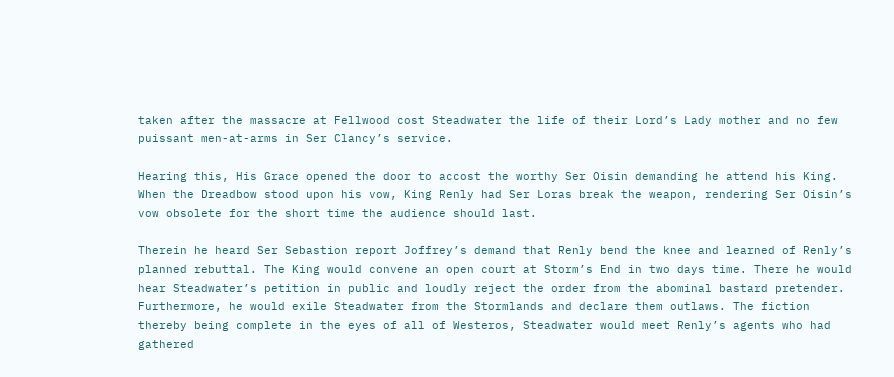taken after the massacre at Fellwood cost Steadwater the life of their Lord’s Lady mother and no few puissant men-at-arms in Ser Clancy’s service.

Hearing this, His Grace opened the door to accost the worthy Ser Oisin demanding he attend his King. When the Dreadbow stood upon his vow, King Renly had Ser Loras break the weapon, rendering Ser Oisin’s vow obsolete for the short time the audience should last.

Therein he heard Ser Sebastion report Joffrey’s demand that Renly bend the knee and learned of Renly’s planned rebuttal. The King would convene an open court at Storm’s End in two days time. There he would hear Steadwater’s petition in public and loudly reject the order from the abominal bastard pretender. Furthermore, he would exile Steadwater from the Stormlands and declare them outlaws. The fiction thereby being complete in the eyes of all of Westeros, Steadwater would meet Renly’s agents who had gathered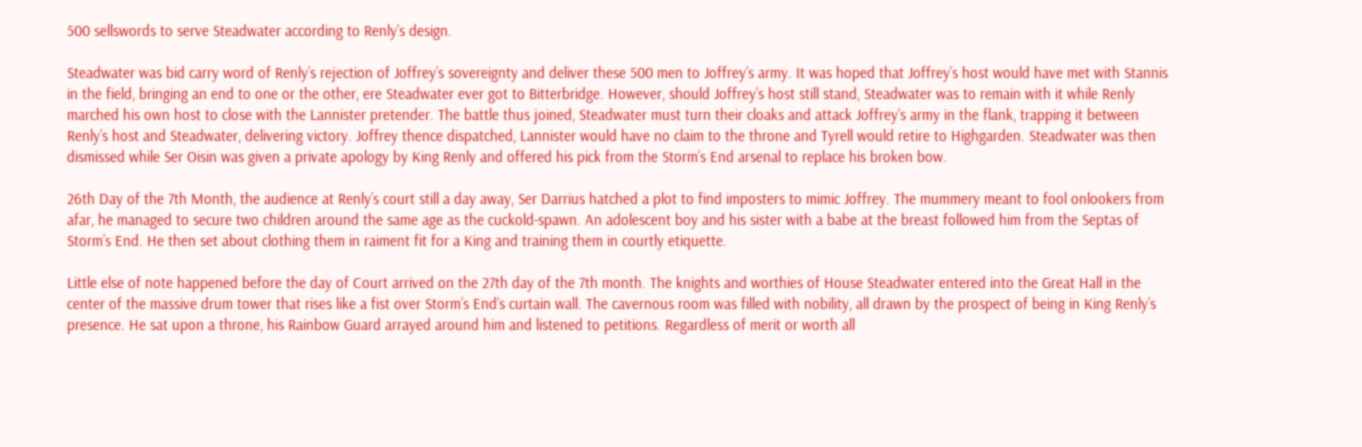500 sellswords to serve Steadwater according to Renly’s design.

Steadwater was bid carry word of Renly’s rejection of Joffrey’s sovereignty and deliver these 500 men to Joffrey’s army. It was hoped that Joffrey’s host would have met with Stannis in the field, bringing an end to one or the other, ere Steadwater ever got to Bitterbridge. However, should Joffrey’s host still stand, Steadwater was to remain with it while Renly marched his own host to close with the Lannister pretender. The battle thus joined, Steadwater must turn their cloaks and attack Joffrey’s army in the flank, trapping it between Renly’s host and Steadwater, delivering victory. Joffrey thence dispatched, Lannister would have no claim to the throne and Tyrell would retire to Highgarden. Steadwater was then dismissed while Ser Oisin was given a private apology by King Renly and offered his pick from the Storm’s End arsenal to replace his broken bow.

26th Day of the 7th Month, the audience at Renly’s court still a day away, Ser Darrius hatched a plot to find imposters to mimic Joffrey. The mummery meant to fool onlookers from afar, he managed to secure two children around the same age as the cuckold-spawn. An adolescent boy and his sister with a babe at the breast followed him from the Septas of Storm’s End. He then set about clothing them in raiment fit for a King and training them in courtly etiquette.

Little else of note happened before the day of Court arrived on the 27th day of the 7th month. The knights and worthies of House Steadwater entered into the Great Hall in the center of the massive drum tower that rises like a fist over Storm’s End’s curtain wall. The cavernous room was filled with nobility, all drawn by the prospect of being in King Renly’s presence. He sat upon a throne, his Rainbow Guard arrayed around him and listened to petitions. Regardless of merit or worth all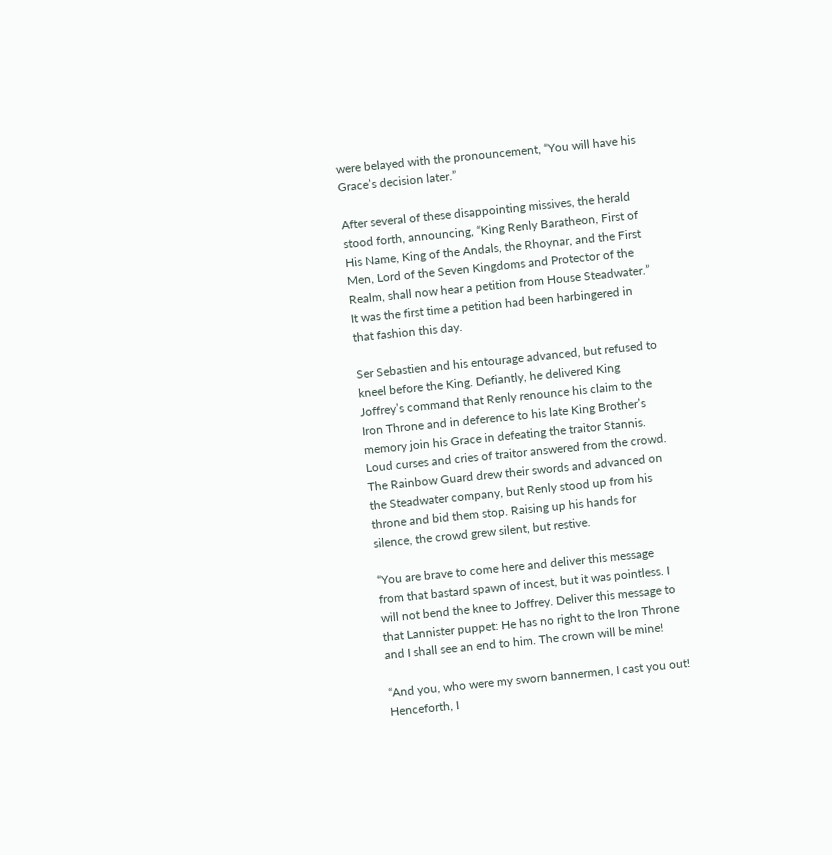were belayed with the pronouncement, “You will have his Grace’s decision later.”

After several of these disappointing missives, the herald stood forth, announcing, “King Renly Baratheon, First of His Name, King of the Andals, the Rhoynar, and the First Men, Lord of the Seven Kingdoms and Protector of the Realm, shall now hear a petition from House Steadwater.” It was the first time a petition had been harbingered in that fashion this day.

Ser Sebastien and his entourage advanced, but refused to kneel before the King. Defiantly, he delivered King Joffrey’s command that Renly renounce his claim to the Iron Throne and in deference to his late King Brother’s memory join his Grace in defeating the traitor Stannis. Loud curses and cries of traitor answered from the crowd. The Rainbow Guard drew their swords and advanced on the Steadwater company, but Renly stood up from his throne and bid them stop. Raising up his hands for silence, the crowd grew silent, but restive.

“You are brave to come here and deliver this message from that bastard spawn of incest, but it was pointless. I will not bend the knee to Joffrey. Deliver this message to that Lannister puppet: He has no right to the Iron Throne and I shall see an end to him. The crown will be mine!

“And you, who were my sworn bannermen, I cast you out! Henceforth, I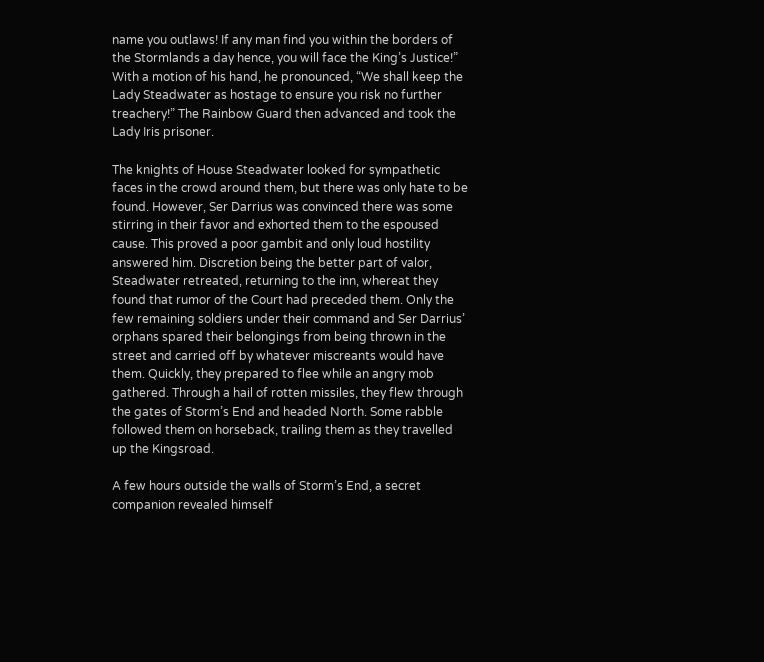name you outlaws! If any man find you within the borders of the Stormlands a day hence, you will face the King’s Justice!” With a motion of his hand, he pronounced, “We shall keep the Lady Steadwater as hostage to ensure you risk no further treachery!” The Rainbow Guard then advanced and took the Lady Iris prisoner.

The knights of House Steadwater looked for sympathetic faces in the crowd around them, but there was only hate to be found. However, Ser Darrius was convinced there was some stirring in their favor and exhorted them to the espoused cause. This proved a poor gambit and only loud hostility answered him. Discretion being the better part of valor, Steadwater retreated, returning to the inn, whereat they found that rumor of the Court had preceded them. Only the few remaining soldiers under their command and Ser Darrius’ orphans spared their belongings from being thrown in the street and carried off by whatever miscreants would have them. Quickly, they prepared to flee while an angry mob gathered. Through a hail of rotten missiles, they flew through the gates of Storm’s End and headed North. Some rabble followed them on horseback, trailing them as they travelled up the Kingsroad.

A few hours outside the walls of Storm’s End, a secret companion revealed himself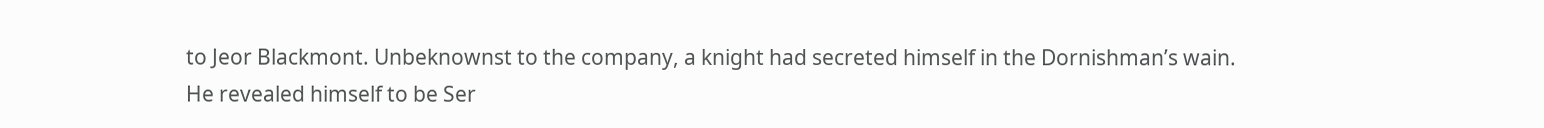to Jeor Blackmont. Unbeknownst to the company, a knight had secreted himself in the Dornishman’s wain. He revealed himself to be Ser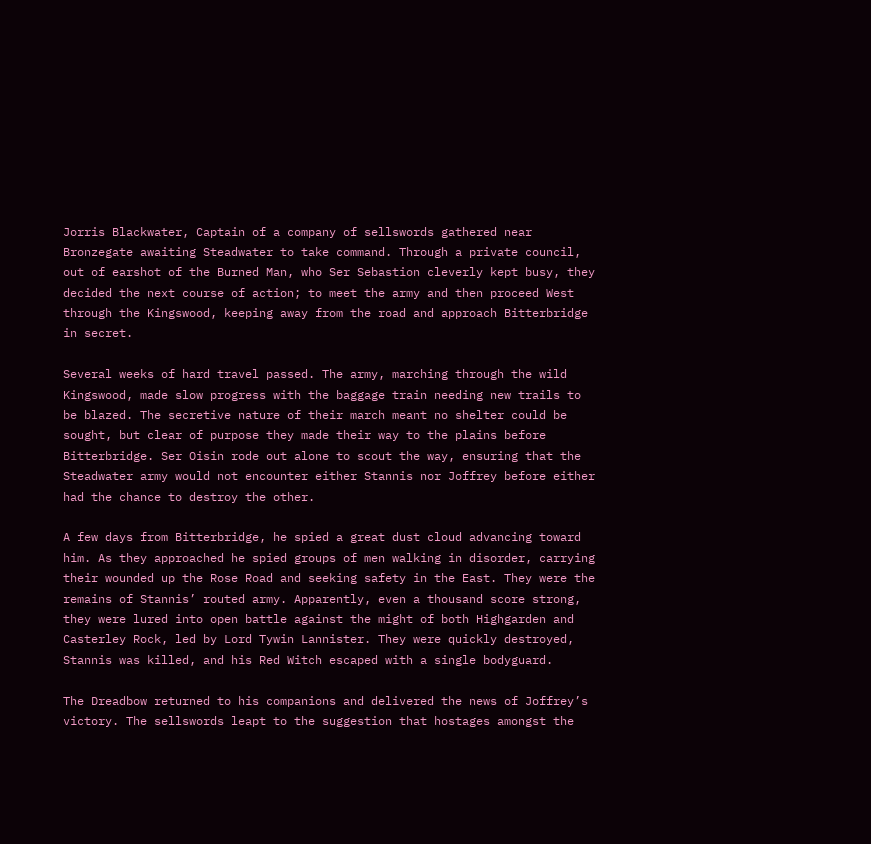Jorris Blackwater, Captain of a company of sellswords gathered near Bronzegate awaiting Steadwater to take command. Through a private council, out of earshot of the Burned Man, who Ser Sebastion cleverly kept busy, they decided the next course of action; to meet the army and then proceed West through the Kingswood, keeping away from the road and approach Bitterbridge in secret.

Several weeks of hard travel passed. The army, marching through the wild Kingswood, made slow progress with the baggage train needing new trails to be blazed. The secretive nature of their march meant no shelter could be sought, but clear of purpose they made their way to the plains before Bitterbridge. Ser Oisin rode out alone to scout the way, ensuring that the Steadwater army would not encounter either Stannis nor Joffrey before either had the chance to destroy the other.

A few days from Bitterbridge, he spied a great dust cloud advancing toward him. As they approached he spied groups of men walking in disorder, carrying their wounded up the Rose Road and seeking safety in the East. They were the remains of Stannis’ routed army. Apparently, even a thousand score strong, they were lured into open battle against the might of both Highgarden and Casterley Rock, led by Lord Tywin Lannister. They were quickly destroyed, Stannis was killed, and his Red Witch escaped with a single bodyguard.

The Dreadbow returned to his companions and delivered the news of Joffrey’s victory. The sellswords leapt to the suggestion that hostages amongst the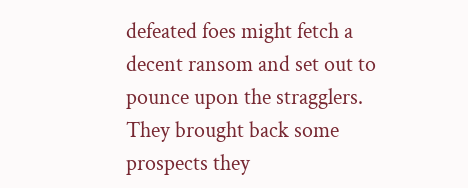defeated foes might fetch a decent ransom and set out to pounce upon the stragglers. They brought back some prospects they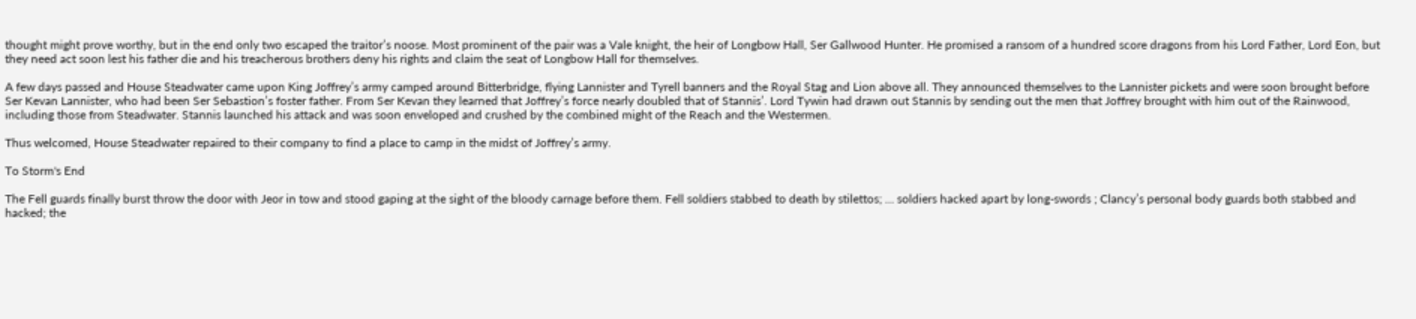thought might prove worthy, but in the end only two escaped the traitor’s noose. Most prominent of the pair was a Vale knight, the heir of Longbow Hall, Ser Gallwood Hunter. He promised a ransom of a hundred score dragons from his Lord Father, Lord Eon, but they need act soon lest his father die and his treacherous brothers deny his rights and claim the seat of Longbow Hall for themselves.

A few days passed and House Steadwater came upon King Joffrey’s army camped around Bitterbridge, flying Lannister and Tyrell banners and the Royal Stag and Lion above all. They announced themselves to the Lannister pickets and were soon brought before Ser Kevan Lannister, who had been Ser Sebastion’s foster father. From Ser Kevan they learned that Joffrey’s force nearly doubled that of Stannis’. Lord Tywin had drawn out Stannis by sending out the men that Joffrey brought with him out of the Rainwood, including those from Steadwater. Stannis launched his attack and was soon enveloped and crushed by the combined might of the Reach and the Westermen.

Thus welcomed, House Steadwater repaired to their company to find a place to camp in the midst of Joffrey’s army.

To Storm's End

The Fell guards finally burst throw the door with Jeor in tow and stood gaping at the sight of the bloody carnage before them. Fell soldiers stabbed to death by stilettos; … soldiers hacked apart by long-swords ; Clancy’s personal body guards both stabbed and hacked; the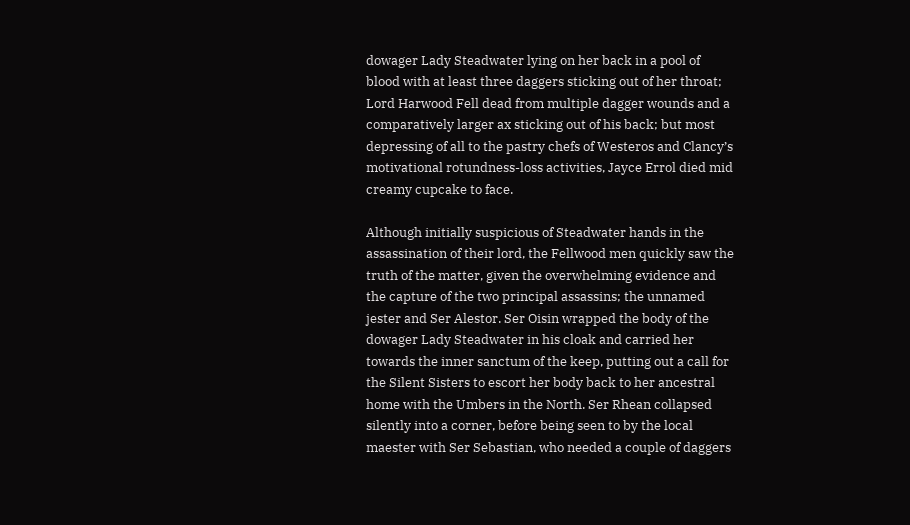dowager Lady Steadwater lying on her back in a pool of blood with at least three daggers sticking out of her throat; Lord Harwood Fell dead from multiple dagger wounds and a comparatively larger ax sticking out of his back; but most depressing of all to the pastry chefs of Westeros and Clancy’s motivational rotundness-loss activities, Jayce Errol died mid creamy cupcake to face.

Although initially suspicious of Steadwater hands in the assassination of their lord, the Fellwood men quickly saw the truth of the matter, given the overwhelming evidence and the capture of the two principal assassins; the unnamed jester and Ser Alestor. Ser Oisin wrapped the body of the dowager Lady Steadwater in his cloak and carried her towards the inner sanctum of the keep, putting out a call for the Silent Sisters to escort her body back to her ancestral home with the Umbers in the North. Ser Rhean collapsed silently into a corner, before being seen to by the local maester with Ser Sebastian, who needed a couple of daggers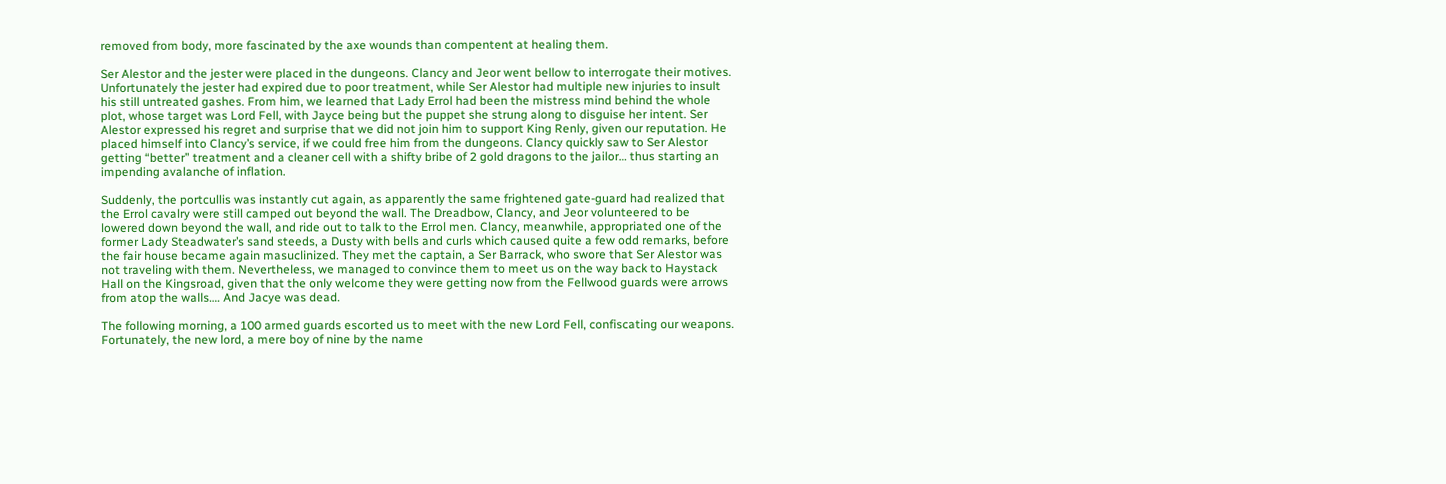removed from body, more fascinated by the axe wounds than compentent at healing them.

Ser Alestor and the jester were placed in the dungeons. Clancy and Jeor went bellow to interrogate their motives. Unfortunately the jester had expired due to poor treatment, while Ser Alestor had multiple new injuries to insult his still untreated gashes. From him, we learned that Lady Errol had been the mistress mind behind the whole plot, whose target was Lord Fell, with Jayce being but the puppet she strung along to disguise her intent. Ser Alestor expressed his regret and surprise that we did not join him to support King Renly, given our reputation. He placed himself into Clancy’s service, if we could free him from the dungeons. Clancy quickly saw to Ser Alestor getting “better” treatment and a cleaner cell with a shifty bribe of 2 gold dragons to the jailor… thus starting an impending avalanche of inflation.

Suddenly, the portcullis was instantly cut again, as apparently the same frightened gate-guard had realized that the Errol cavalry were still camped out beyond the wall. The Dreadbow, Clancy, and Jeor volunteered to be lowered down beyond the wall, and ride out to talk to the Errol men. Clancy, meanwhile, appropriated one of the former Lady Steadwater’s sand steeds, a Dusty with bells and curls which caused quite a few odd remarks, before the fair house became again masuclinized. They met the captain, a Ser Barrack, who swore that Ser Alestor was not traveling with them. Nevertheless, we managed to convince them to meet us on the way back to Haystack Hall on the Kingsroad, given that the only welcome they were getting now from the Fellwood guards were arrows from atop the walls…. And Jacye was dead.

The following morning, a 100 armed guards escorted us to meet with the new Lord Fell, confiscating our weapons. Fortunately, the new lord, a mere boy of nine by the name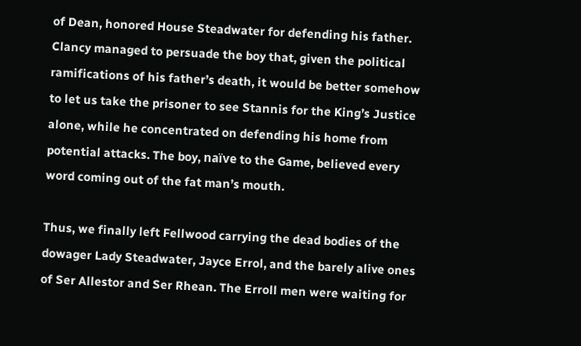of Dean, honored House Steadwater for defending his father. Clancy managed to persuade the boy that, given the political ramifications of his father’s death, it would be better somehow to let us take the prisoner to see Stannis for the King’s Justice alone, while he concentrated on defending his home from potential attacks. The boy, naïve to the Game, believed every word coming out of the fat man’s mouth.

Thus, we finally left Fellwood carrying the dead bodies of the dowager Lady Steadwater, Jayce Errol, and the barely alive ones of Ser Allestor and Ser Rhean. The Erroll men were waiting for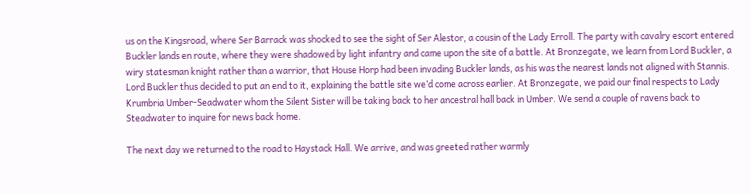us on the Kingsroad, where Ser Barrack was shocked to see the sight of Ser Alestor, a cousin of the Lady Erroll. The party with cavalry escort entered Buckler lands en route, where they were shadowed by light infantry and came upon the site of a battle. At Bronzegate, we learn from Lord Buckler, a wiry statesman knight rather than a warrior, that House Horp had been invading Buckler lands, as his was the nearest lands not aligned with Stannis. Lord Buckler thus decided to put an end to it, explaining the battle site we’d come across earlier. At Bronzegate, we paid our final respects to Lady Krumbria Umber-Seadwater whom the Silent Sister will be taking back to her ancestral hall back in Umber. We send a couple of ravens back to Steadwater to inquire for news back home.

The next day we returned to the road to Haystack Hall. We arrive, and was greeted rather warmly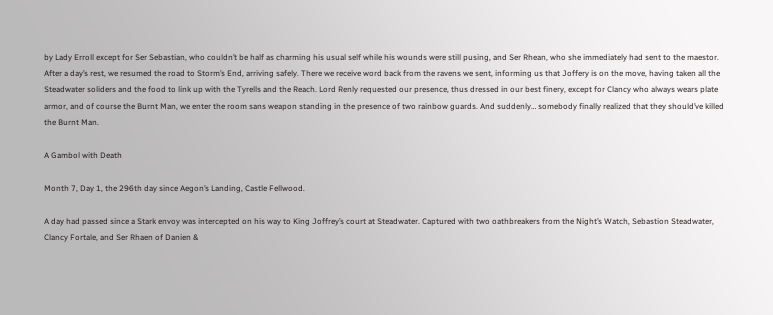by Lady Erroll except for Ser Sebastian, who couldn’t be half as charming his usual self while his wounds were still pusing, and Ser Rhean, who she immediately had sent to the maestor. After a day’s rest, we resumed the road to Storm’s End, arriving safely. There we receive word back from the ravens we sent, informing us that Joffery is on the move, having taken all the Steadwater soliders and the food to link up with the Tyrells and the Reach. Lord Renly requested our presence, thus dressed in our best finery, except for Clancy who always wears plate armor, and of course the Burnt Man, we enter the room sans weapon standing in the presence of two rainbow guards. And suddenly… somebody finally realized that they should’ve killed the Burnt Man.

A Gambol with Death

Month 7, Day 1, the 296th day since Aegon’s Landing, Castle Fellwood.

A day had passed since a Stark envoy was intercepted on his way to King Joffrey’s court at Steadwater. Captured with two oathbreakers from the Night’s Watch, Sebastion Steadwater, Clancy Fortale, and Ser Rhaen of Danien &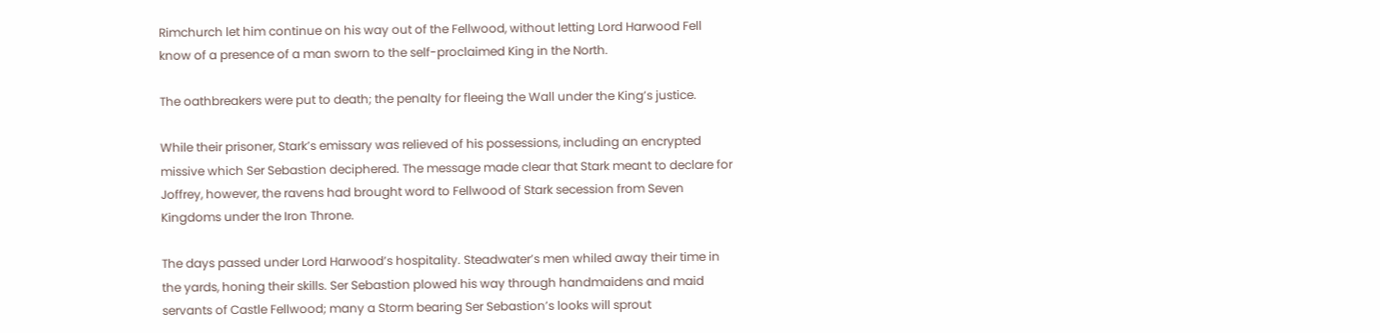Rimchurch let him continue on his way out of the Fellwood, without letting Lord Harwood Fell know of a presence of a man sworn to the self-proclaimed King in the North.

The oathbreakers were put to death; the penalty for fleeing the Wall under the King’s justice.

While their prisoner, Stark’s emissary was relieved of his possessions, including an encrypted missive which Ser Sebastion deciphered. The message made clear that Stark meant to declare for Joffrey, however, the ravens had brought word to Fellwood of Stark secession from Seven Kingdoms under the Iron Throne.

The days passed under Lord Harwood’s hospitality. Steadwater’s men whiled away their time in the yards, honing their skills. Ser Sebastion plowed his way through handmaidens and maid servants of Castle Fellwood; many a Storm bearing Ser Sebastion’s looks will sprout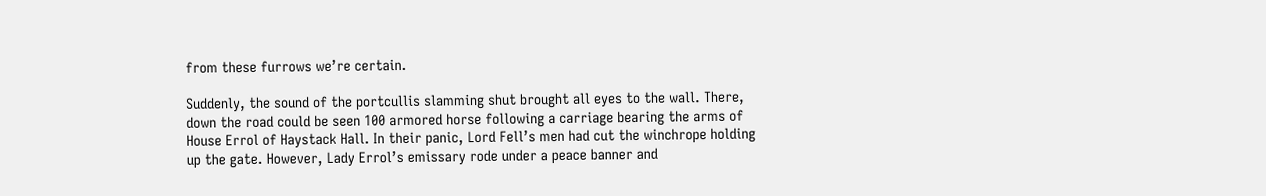from these furrows we’re certain.

Suddenly, the sound of the portcullis slamming shut brought all eyes to the wall. There, down the road could be seen 100 armored horse following a carriage bearing the arms of House Errol of Haystack Hall. In their panic, Lord Fell’s men had cut the winchrope holding up the gate. However, Lady Errol’s emissary rode under a peace banner and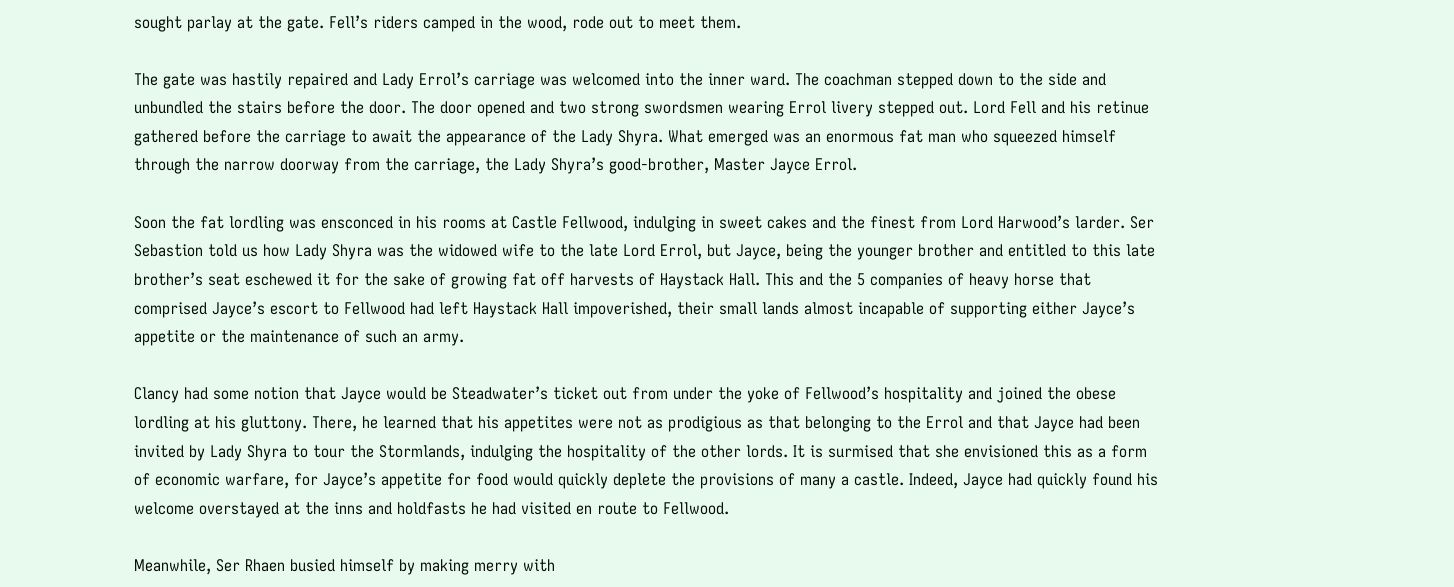sought parlay at the gate. Fell’s riders camped in the wood, rode out to meet them.

The gate was hastily repaired and Lady Errol’s carriage was welcomed into the inner ward. The coachman stepped down to the side and unbundled the stairs before the door. The door opened and two strong swordsmen wearing Errol livery stepped out. Lord Fell and his retinue gathered before the carriage to await the appearance of the Lady Shyra. What emerged was an enormous fat man who squeezed himself through the narrow doorway from the carriage, the Lady Shyra’s good-brother, Master Jayce Errol.

Soon the fat lordling was ensconced in his rooms at Castle Fellwood, indulging in sweet cakes and the finest from Lord Harwood’s larder. Ser Sebastion told us how Lady Shyra was the widowed wife to the late Lord Errol, but Jayce, being the younger brother and entitled to this late brother’s seat eschewed it for the sake of growing fat off harvests of Haystack Hall. This and the 5 companies of heavy horse that comprised Jayce’s escort to Fellwood had left Haystack Hall impoverished, their small lands almost incapable of supporting either Jayce’s appetite or the maintenance of such an army.

Clancy had some notion that Jayce would be Steadwater’s ticket out from under the yoke of Fellwood’s hospitality and joined the obese lordling at his gluttony. There, he learned that his appetites were not as prodigious as that belonging to the Errol and that Jayce had been invited by Lady Shyra to tour the Stormlands, indulging the hospitality of the other lords. It is surmised that she envisioned this as a form of economic warfare, for Jayce’s appetite for food would quickly deplete the provisions of many a castle. Indeed, Jayce had quickly found his welcome overstayed at the inns and holdfasts he had visited en route to Fellwood.

Meanwhile, Ser Rhaen busied himself by making merry with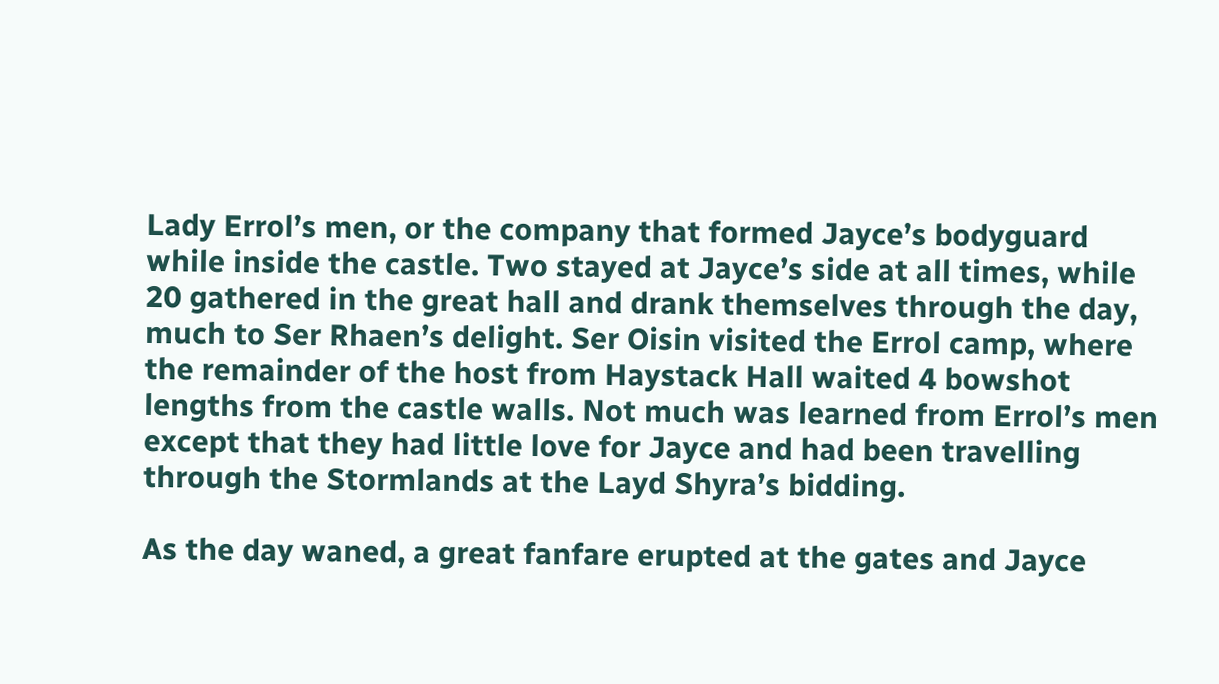Lady Errol’s men, or the company that formed Jayce’s bodyguard while inside the castle. Two stayed at Jayce’s side at all times, while 20 gathered in the great hall and drank themselves through the day, much to Ser Rhaen’s delight. Ser Oisin visited the Errol camp, where the remainder of the host from Haystack Hall waited 4 bowshot lengths from the castle walls. Not much was learned from Errol’s men except that they had little love for Jayce and had been travelling through the Stormlands at the Layd Shyra’s bidding.

As the day waned, a great fanfare erupted at the gates and Jayce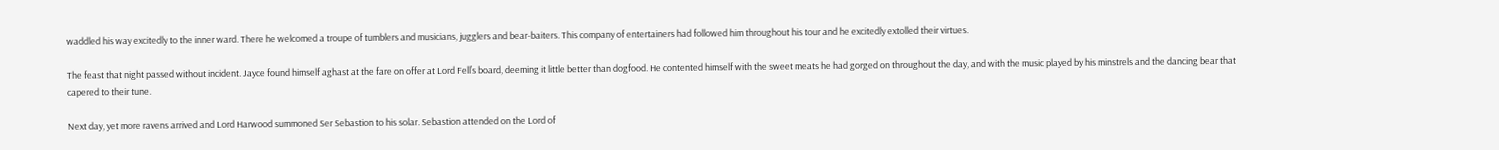waddled his way excitedly to the inner ward. There he welcomed a troupe of tumblers and musicians, jugglers and bear-baiters. This company of entertainers had followed him throughout his tour and he excitedly extolled their virtues.

The feast that night passed without incident. Jayce found himself aghast at the fare on offer at Lord Fell’s board, deeming it little better than dogfood. He contented himself with the sweet meats he had gorged on throughout the day, and with the music played by his minstrels and the dancing bear that capered to their tune.

Next day, yet more ravens arrived and Lord Harwood summoned Ser Sebastion to his solar. Sebastion attended on the Lord of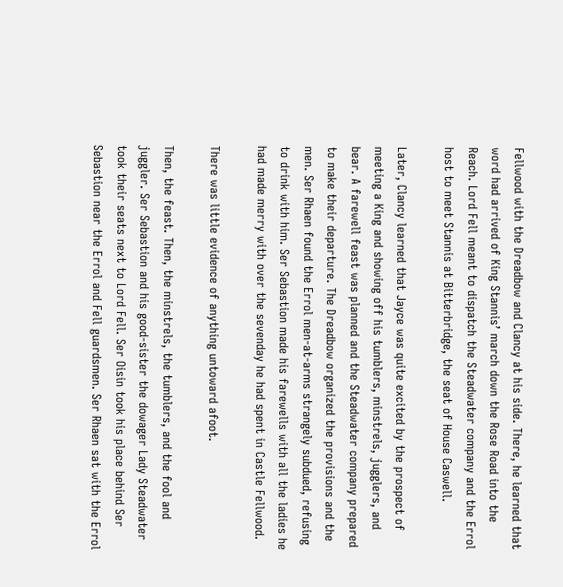Fellwood with the Dreadbow and Clancy at his side. There, he learned that word had arrived of King Stannis’ march down the Rose Road into the Reach. Lord Fell meant to dispatch the Steadwater company and the Errol host to meet Stannis at Bitterbridge, the seat of House Caswell.

Later, Clancy learned that Jayce was quite excited by the prospect of meeting a King and showing off his tumblers, minstrels, jugglers, and bear. A farewell feast was planned and the Steadwater company prepared to make their departure. The Dreadbow organized the provisions and the men. Ser Rhaen found the Errol men-at-arms strangely subdued, refusing to drink with him. Ser Sebastion made his farewells with all the ladies he had made merry with over the sevenday he had spent in Castle Fellwood.

There was little evidence of anything untoward afoot.

Then, the feast. Then, the minstrels, the tumblers, and the fool and juggler. Ser Sebastion and his good-sister the dowager Lady Steadwater took their seats next to Lord Fell. Ser Oisin took his place behind Ser Sebastion near the Errol and Fell guardsmen. Ser Rhaen sat with the Errol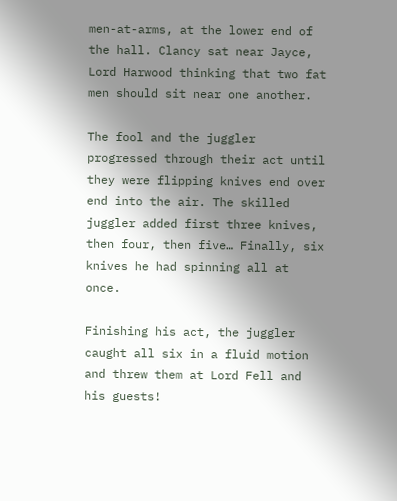men-at-arms, at the lower end of the hall. Clancy sat near Jayce, Lord Harwood thinking that two fat men should sit near one another.

The fool and the juggler progressed through their act until they were flipping knives end over end into the air. The skilled juggler added first three knives, then four, then five… Finally, six knives he had spinning all at once.

Finishing his act, the juggler caught all six in a fluid motion and threw them at Lord Fell and his guests!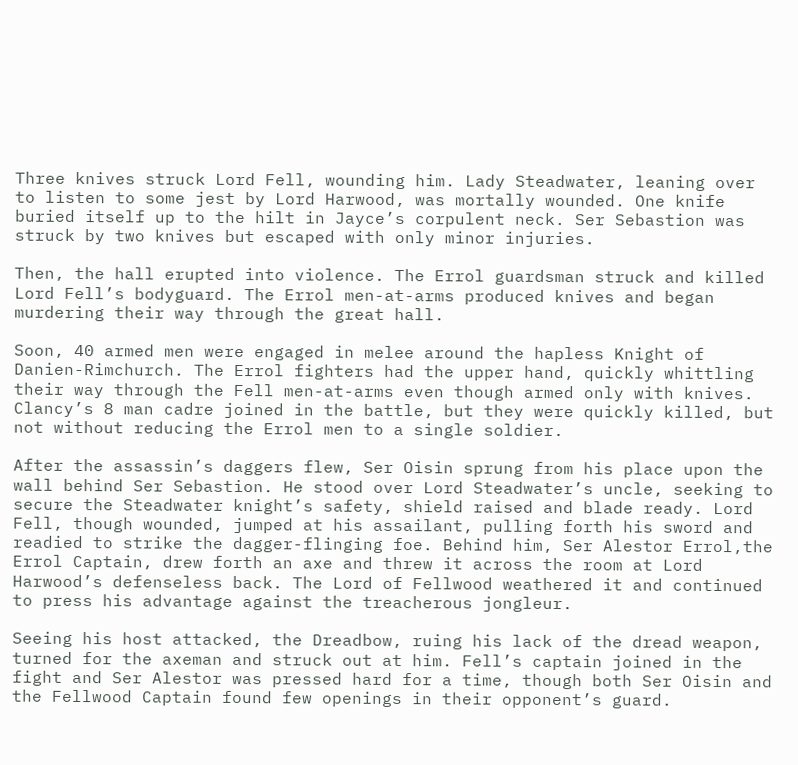Three knives struck Lord Fell, wounding him. Lady Steadwater, leaning over to listen to some jest by Lord Harwood, was mortally wounded. One knife buried itself up to the hilt in Jayce’s corpulent neck. Ser Sebastion was struck by two knives but escaped with only minor injuries.

Then, the hall erupted into violence. The Errol guardsman struck and killed Lord Fell’s bodyguard. The Errol men-at-arms produced knives and began murdering their way through the great hall.

Soon, 40 armed men were engaged in melee around the hapless Knight of Danien-Rimchurch. The Errol fighters had the upper hand, quickly whittling their way through the Fell men-at-arms even though armed only with knives. Clancy’s 8 man cadre joined in the battle, but they were quickly killed, but not without reducing the Errol men to a single soldier.

After the assassin’s daggers flew, Ser Oisin sprung from his place upon the wall behind Ser Sebastion. He stood over Lord Steadwater’s uncle, seeking to secure the Steadwater knight’s safety, shield raised and blade ready. Lord Fell, though wounded, jumped at his assailant, pulling forth his sword and readied to strike the dagger-flinging foe. Behind him, Ser Alestor Errol,the Errol Captain, drew forth an axe and threw it across the room at Lord Harwood’s defenseless back. The Lord of Fellwood weathered it and continued to press his advantage against the treacherous jongleur.

Seeing his host attacked, the Dreadbow, ruing his lack of the dread weapon, turned for the axeman and struck out at him. Fell’s captain joined in the fight and Ser Alestor was pressed hard for a time, though both Ser Oisin and the Fellwood Captain found few openings in their opponent’s guard.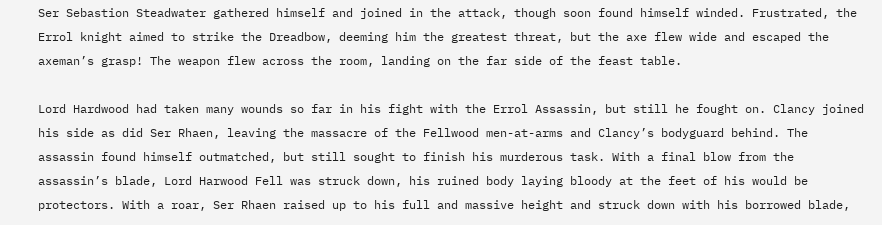Ser Sebastion Steadwater gathered himself and joined in the attack, though soon found himself winded. Frustrated, the Errol knight aimed to strike the Dreadbow, deeming him the greatest threat, but the axe flew wide and escaped the axeman’s grasp! The weapon flew across the room, landing on the far side of the feast table.

Lord Hardwood had taken many wounds so far in his fight with the Errol Assassin, but still he fought on. Clancy joined his side as did Ser Rhaen, leaving the massacre of the Fellwood men-at-arms and Clancy’s bodyguard behind. The assassin found himself outmatched, but still sought to finish his murderous task. With a final blow from the assassin’s blade, Lord Harwood Fell was struck down, his ruined body laying bloody at the feet of his would be protectors. With a roar, Ser Rhaen raised up to his full and massive height and struck down with his borrowed blade,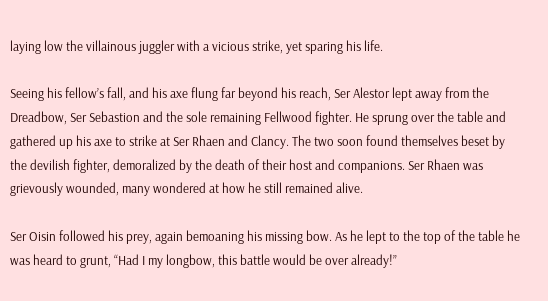laying low the villainous juggler with a vicious strike, yet sparing his life.

Seeing his fellow’s fall, and his axe flung far beyond his reach, Ser Alestor lept away from the Dreadbow, Ser Sebastion and the sole remaining Fellwood fighter. He sprung over the table and gathered up his axe to strike at Ser Rhaen and Clancy. The two soon found themselves beset by the devilish fighter, demoralized by the death of their host and companions. Ser Rhaen was grievously wounded, many wondered at how he still remained alive.

Ser Oisin followed his prey, again bemoaning his missing bow. As he lept to the top of the table he was heard to grunt, “Had I my longbow, this battle would be over already!”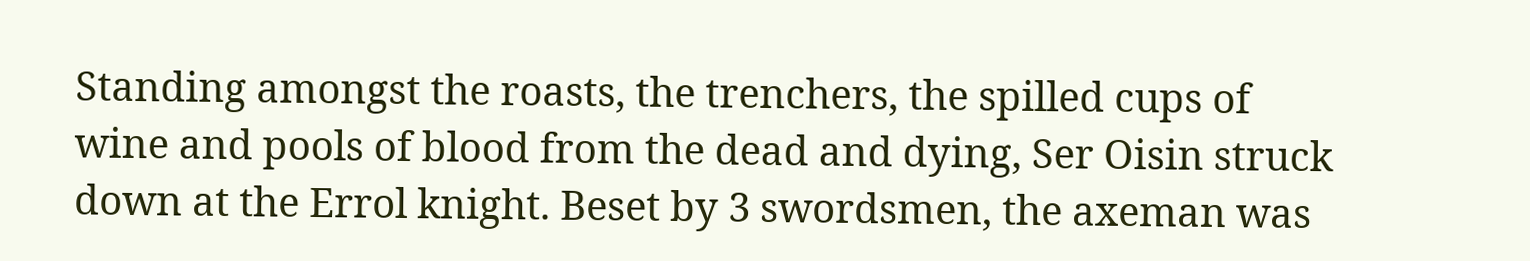Standing amongst the roasts, the trenchers, the spilled cups of wine and pools of blood from the dead and dying, Ser Oisin struck down at the Errol knight. Beset by 3 swordsmen, the axeman was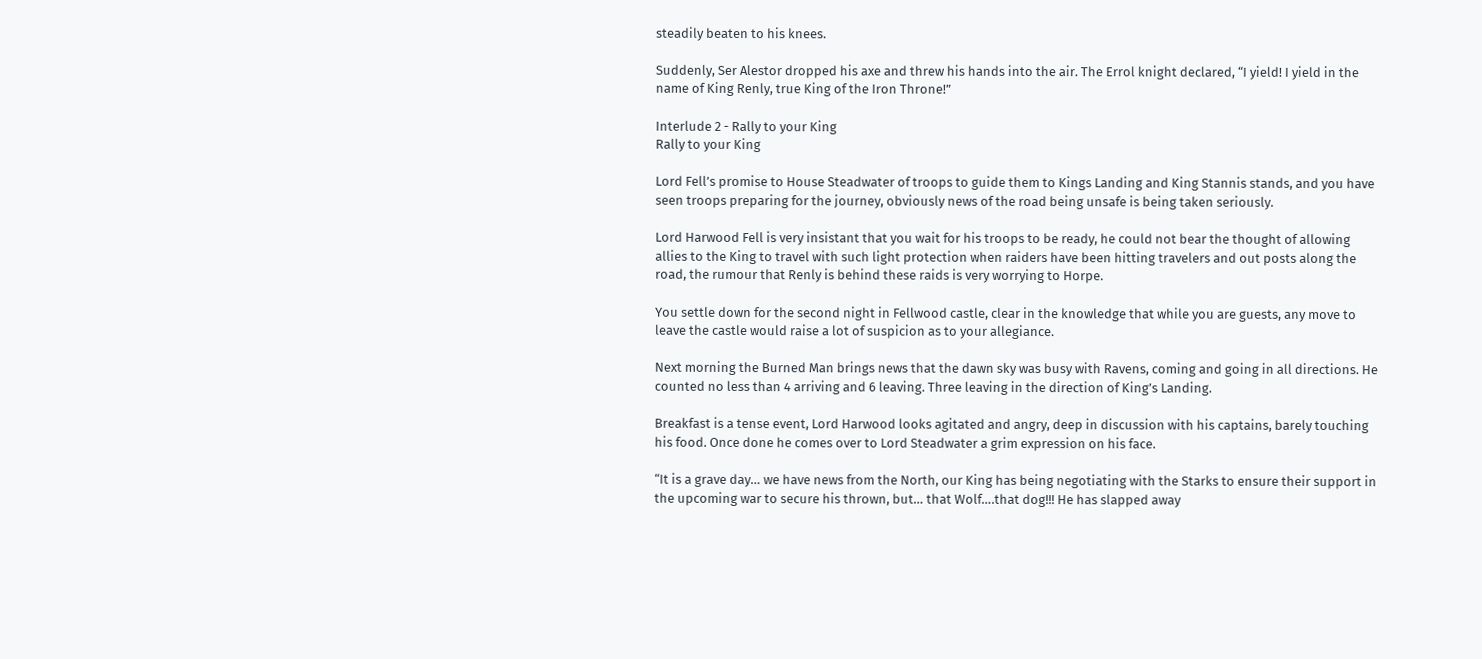steadily beaten to his knees.

Suddenly, Ser Alestor dropped his axe and threw his hands into the air. The Errol knight declared, “I yield! I yield in the name of King Renly, true King of the Iron Throne!”

Interlude 2 - Rally to your King
Rally to your King

Lord Fell’s promise to House Steadwater of troops to guide them to Kings Landing and King Stannis stands, and you have seen troops preparing for the journey, obviously news of the road being unsafe is being taken seriously.

Lord Harwood Fell is very insistant that you wait for his troops to be ready, he could not bear the thought of allowing allies to the King to travel with such light protection when raiders have been hitting travelers and out posts along the road, the rumour that Renly is behind these raids is very worrying to Horpe.

You settle down for the second night in Fellwood castle, clear in the knowledge that while you are guests, any move to leave the castle would raise a lot of suspicion as to your allegiance.

Next morning the Burned Man brings news that the dawn sky was busy with Ravens, coming and going in all directions. He counted no less than 4 arriving and 6 leaving. Three leaving in the direction of King’s Landing.

Breakfast is a tense event, Lord Harwood looks agitated and angry, deep in discussion with his captains, barely touching his food. Once done he comes over to Lord Steadwater a grim expression on his face.

“It is a grave day… we have news from the North, our King has being negotiating with the Starks to ensure their support in the upcoming war to secure his thrown, but… that Wolf….that dog!!! He has slapped away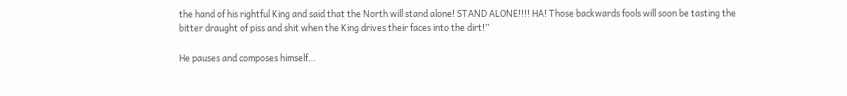the hand of his rightful King and said that the North will stand alone! STAND ALONE!!!! HA! Those backwards fools will soon be tasting the bitter draught of piss and shit when the King drives their faces into the dirt!”

He pauses and composes himself…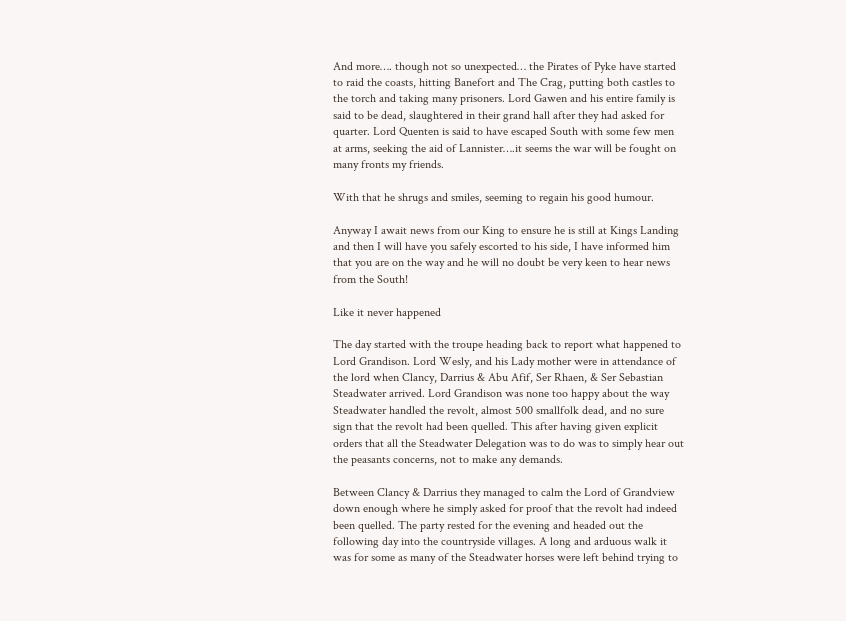And more…. though not so unexpected… the Pirates of Pyke have started to raid the coasts, hitting Banefort and The Crag, putting both castles to the torch and taking many prisoners. Lord Gawen and his entire family is said to be dead, slaughtered in their grand hall after they had asked for quarter. Lord Quenten is said to have escaped South with some few men at arms, seeking the aid of Lannister….it seems the war will be fought on many fronts my friends.

With that he shrugs and smiles, seeming to regain his good humour.

Anyway I await news from our King to ensure he is still at Kings Landing and then I will have you safely escorted to his side, I have informed him that you are on the way and he will no doubt be very keen to hear news from the South!

Like it never happened

The day started with the troupe heading back to report what happened to Lord Grandison. Lord Wesly, and his Lady mother were in attendance of the lord when Clancy, Darrius & Abu Afif, Ser Rhaen, & Ser Sebastian Steadwater arrived. Lord Grandison was none too happy about the way Steadwater handled the revolt, almost 500 smallfolk dead, and no sure sign that the revolt had been quelled. This after having given explicit orders that all the Steadwater Delegation was to do was to simply hear out the peasants concerns, not to make any demands.

Between Clancy & Darrius they managed to calm the Lord of Grandview down enough where he simply asked for proof that the revolt had indeed been quelled. The party rested for the evening and headed out the following day into the countryside villages. A long and arduous walk it was for some as many of the Steadwater horses were left behind trying to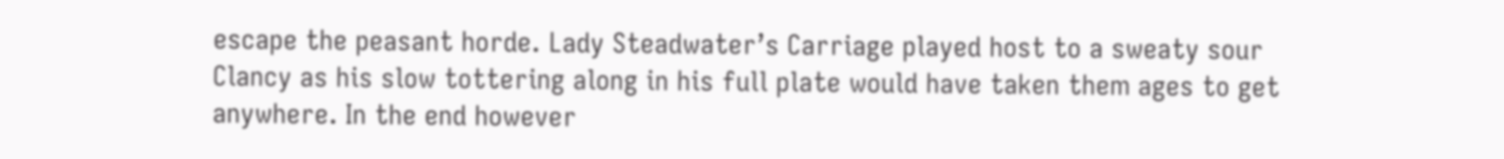escape the peasant horde. Lady Steadwater’s Carriage played host to a sweaty sour Clancy as his slow tottering along in his full plate would have taken them ages to get anywhere. In the end however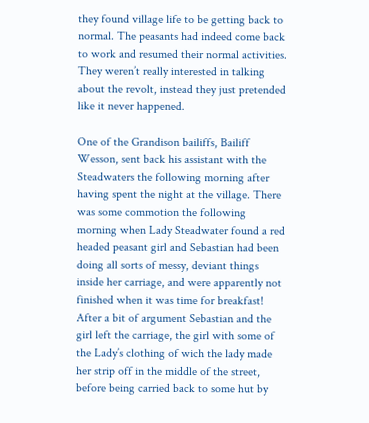they found village life to be getting back to normal. The peasants had indeed come back to work and resumed their normal activities. They weren’t really interested in talking about the revolt, instead they just pretended like it never happened.

One of the Grandison bailiffs, Bailiff Wesson, sent back his assistant with the Steadwaters the following morning after having spent the night at the village. There was some commotion the following morning when Lady Steadwater found a red headed peasant girl and Sebastian had been doing all sorts of messy, deviant things inside her carriage, and were apparently not finished when it was time for breakfast! After a bit of argument Sebastian and the girl left the carriage, the girl with some of the Lady’s clothing of wich the lady made her strip off in the middle of the street, before being carried back to some hut by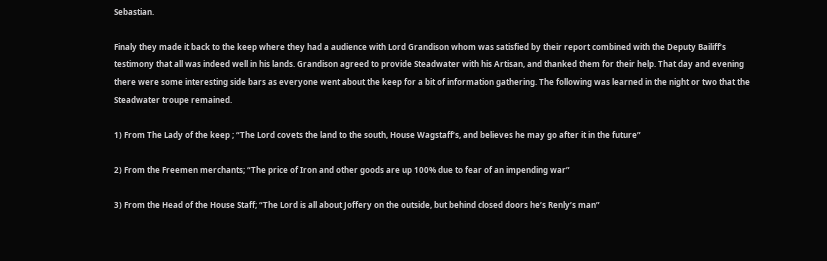Sebastian.

Finaly they made it back to the keep where they had a audience with Lord Grandison whom was satisfied by their report combined with the Deputy Bailiff’s testimony that all was indeed well in his lands. Grandison agreed to provide Steadwater with his Artisan, and thanked them for their help. That day and evening there were some interesting side bars as everyone went about the keep for a bit of information gathering. The following was learned in the night or two that the Steadwater troupe remained.

1) From The Lady of the keep ; “The Lord covets the land to the south, House Wagstaff’s, and believes he may go after it in the future”

2) From the Freemen merchants; “The price of Iron and other goods are up 100% due to fear of an impending war”

3) From the Head of the House Staff; “The Lord is all about Joffery on the outside, but behind closed doors he’s Renly’s man”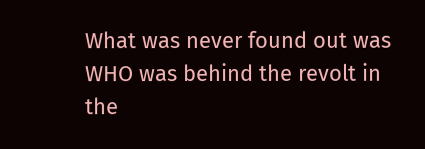What was never found out was WHO was behind the revolt in the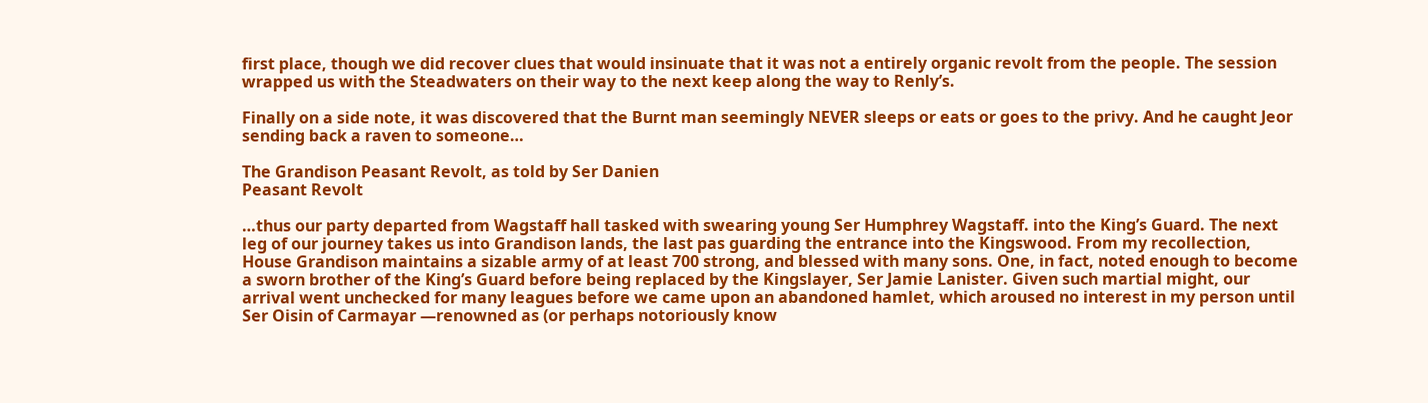first place, though we did recover clues that would insinuate that it was not a entirely organic revolt from the people. The session wrapped us with the Steadwaters on their way to the next keep along the way to Renly’s.

Finally on a side note, it was discovered that the Burnt man seemingly NEVER sleeps or eats or goes to the privy. And he caught Jeor sending back a raven to someone…

The Grandison Peasant Revolt, as told by Ser Danien
Peasant Revolt

…thus our party departed from Wagstaff hall tasked with swearing young Ser Humphrey Wagstaff. into the King’s Guard. The next leg of our journey takes us into Grandison lands, the last pas guarding the entrance into the Kingswood. From my recollection, House Grandison maintains a sizable army of at least 700 strong, and blessed with many sons. One, in fact, noted enough to become a sworn brother of the King’s Guard before being replaced by the Kingslayer, Ser Jamie Lanister. Given such martial might, our arrival went unchecked for many leagues before we came upon an abandoned hamlet, which aroused no interest in my person until Ser Oisin of Carmayar —renowned as (or perhaps notoriously know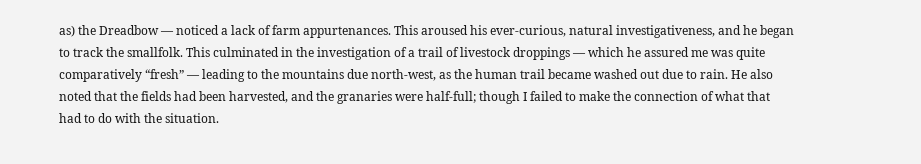as) the Dreadbow — noticed a lack of farm appurtenances. This aroused his ever-curious, natural investigativeness, and he began to track the smallfolk. This culminated in the investigation of a trail of livestock droppings — which he assured me was quite comparatively “fresh” — leading to the mountains due north-west, as the human trail became washed out due to rain. He also noted that the fields had been harvested, and the granaries were half-full; though I failed to make the connection of what that had to do with the situation.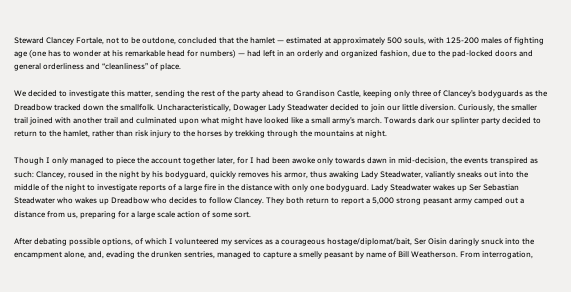Steward Clancey Fortale, not to be outdone, concluded that the hamlet — estimated at approximately 500 souls, with 125-200 males of fighting age (one has to wonder at his remarkable head for numbers) — had left in an orderly and organized fashion, due to the pad-locked doors and general orderliness and “cleanliness” of place.

We decided to investigate this matter, sending the rest of the party ahead to Grandison Castle, keeping only three of Clancey’s bodyguards as the Dreadbow tracked down the smallfolk. Uncharacteristically, Dowager Lady Steadwater decided to join our little diversion. Curiously, the smaller trail joined with another trail and culminated upon what might have looked like a small army’s march. Towards dark our splinter party decided to return to the hamlet, rather than risk injury to the horses by trekking through the mountains at night.

Though I only managed to piece the account together later, for I had been awoke only towards dawn in mid-decision, the events transpired as such: Clancey, roused in the night by his bodyguard, quickly removes his armor, thus awaking Lady Steadwater, valiantly sneaks out into the middle of the night to investigate reports of a large fire in the distance with only one bodyguard. Lady Steadwater wakes up Ser Sebastian Steadwater who wakes up Dreadbow who decides to follow Clancey. They both return to report a 5,000 strong peasant army camped out a distance from us, preparing for a large scale action of some sort.

After debating possible options, of which I volunteered my services as a courageous hostage/diplomat/bait, Ser Oisin daringly snuck into the encampment alone, and, evading the drunken sentries, managed to capture a smelly peasant by name of Bill Weatherson. From interrogation,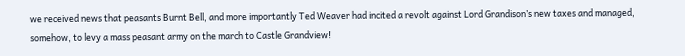we received news that peasants Burnt Bell, and more importantly Ted Weaver had incited a revolt against Lord Grandison’s new taxes and managed, somehow, to levy a mass peasant army on the march to Castle Grandview!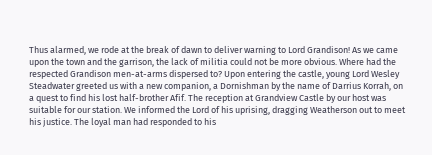Thus alarmed, we rode at the break of dawn to deliver warning to Lord Grandison! As we came upon the town and the garrison, the lack of militia could not be more obvious. Where had the respected Grandison men-at-arms dispersed to? Upon entering the castle, young Lord Wesley Steadwater greeted us with a new companion, a Dornishman by the name of Darrius Korrah, on a quest to find his lost half-brother Afif. The reception at Grandview Castle by our host was suitable for our station. We informed the Lord of his uprising, dragging Weatherson out to meet his justice. The loyal man had responded to his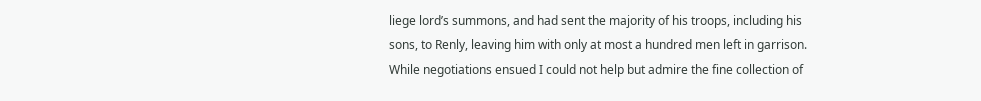liege lord’s summons, and had sent the majority of his troops, including his sons, to Renly, leaving him with only at most a hundred men left in garrison. While negotiations ensued I could not help but admire the fine collection of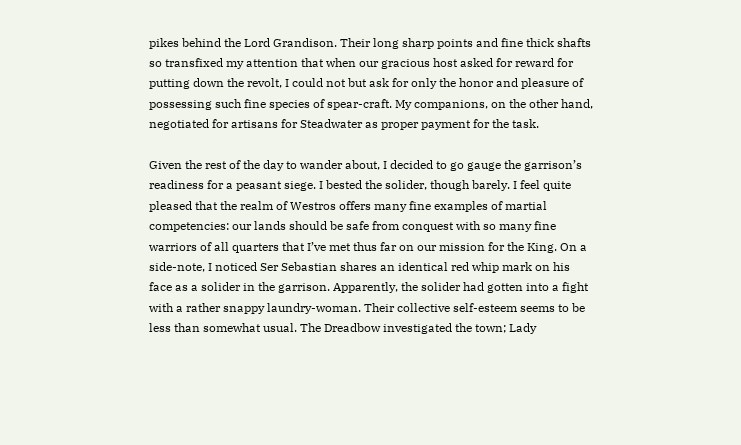pikes behind the Lord Grandison. Their long sharp points and fine thick shafts so transfixed my attention that when our gracious host asked for reward for putting down the revolt, I could not but ask for only the honor and pleasure of possessing such fine species of spear-craft. My companions, on the other hand, negotiated for artisans for Steadwater as proper payment for the task.

Given the rest of the day to wander about, I decided to go gauge the garrison’s readiness for a peasant siege. I bested the solider, though barely. I feel quite pleased that the realm of Westros offers many fine examples of martial competencies: our lands should be safe from conquest with so many fine warriors of all quarters that I’ve met thus far on our mission for the King. On a side-note, I noticed Ser Sebastian shares an identical red whip mark on his face as a solider in the garrison. Apparently, the solider had gotten into a fight with a rather snappy laundry-woman. Their collective self-esteem seems to be less than somewhat usual. The Dreadbow investigated the town; Lady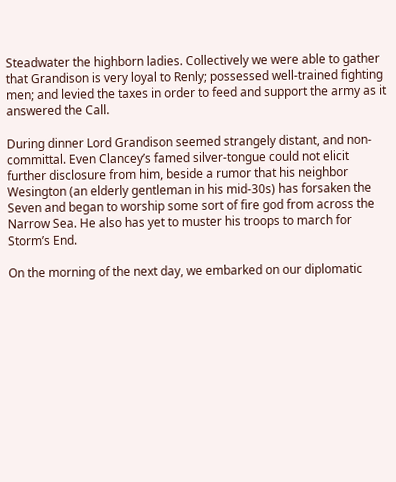Steadwater the highborn ladies. Collectively we were able to gather that Grandison is very loyal to Renly; possessed well-trained fighting men; and levied the taxes in order to feed and support the army as it answered the Call.

During dinner Lord Grandison seemed strangely distant, and non-committal. Even Clancey’s famed silver-tongue could not elicit further disclosure from him, beside a rumor that his neighbor Wesington (an elderly gentleman in his mid-30s) has forsaken the Seven and began to worship some sort of fire god from across the Narrow Sea. He also has yet to muster his troops to march for Storm’s End.

On the morning of the next day, we embarked on our diplomatic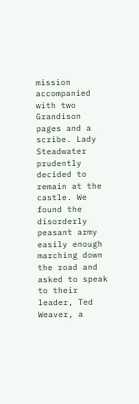mission accompanied with two Grandison pages and a scribe. Lady Steadwater prudently decided to remain at the castle. We found the disorderly peasant army easily enough marching down the road and asked to speak to their leader, Ted Weaver, a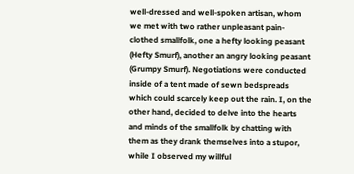well-dressed and well-spoken artisan, whom we met with two rather unpleasant pain-clothed smallfolk, one a hefty looking peasant (Hefty Smurf), another an angry looking peasant (Grumpy Smurf). Negotiations were conducted inside of a tent made of sewn bedspreads which could scarcely keep out the rain. I, on the other hand, decided to delve into the hearts and minds of the smallfolk by chatting with them as they drank themselves into a stupor, while I observed my willful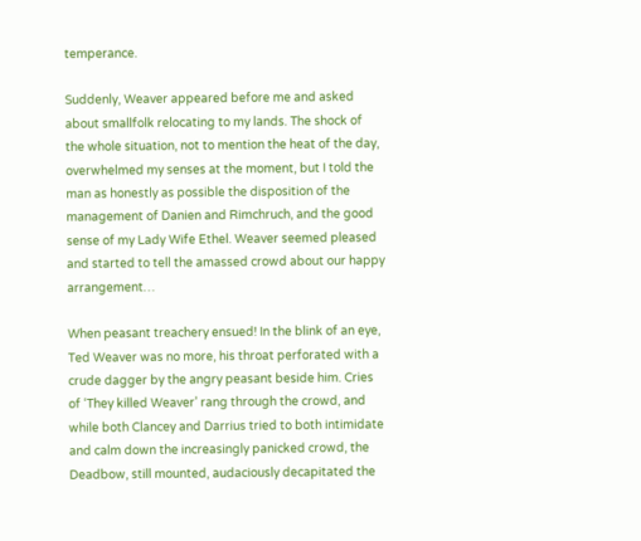temperance.

Suddenly, Weaver appeared before me and asked about smallfolk relocating to my lands. The shock of the whole situation, not to mention the heat of the day, overwhelmed my senses at the moment, but I told the man as honestly as possible the disposition of the management of Danien and Rimchruch, and the good sense of my Lady Wife Ethel. Weaver seemed pleased and started to tell the amassed crowd about our happy arrangement…

When peasant treachery ensued! In the blink of an eye, Ted Weaver was no more, his throat perforated with a crude dagger by the angry peasant beside him. Cries of ‘They killed Weaver’ rang through the crowd, and while both Clancey and Darrius tried to both intimidate and calm down the increasingly panicked crowd, the Deadbow, still mounted, audaciously decapitated the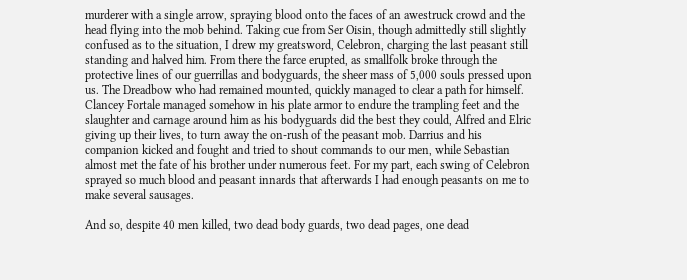murderer with a single arrow, spraying blood onto the faces of an awestruck crowd and the head flying into the mob behind. Taking cue from Ser Oisin, though admittedly still slightly confused as to the situation, I drew my greatsword, Celebron, charging the last peasant still standing and halved him. From there the farce erupted, as smallfolk broke through the protective lines of our guerrillas and bodyguards, the sheer mass of 5,000 souls pressed upon us. The Dreadbow who had remained mounted, quickly managed to clear a path for himself. Clancey Fortale managed somehow in his plate armor to endure the trampling feet and the slaughter and carnage around him as his bodyguards did the best they could, Alfred and Elric giving up their lives, to turn away the on-rush of the peasant mob. Darrius and his companion kicked and fought and tried to shout commands to our men, while Sebastian almost met the fate of his brother under numerous feet. For my part, each swing of Celebron sprayed so much blood and peasant innards that afterwards I had enough peasants on me to make several sausages.

And so, despite 40 men killed, two dead body guards, two dead pages, one dead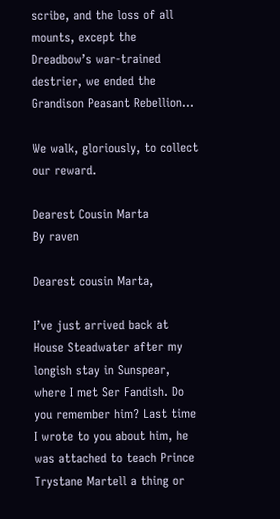scribe, and the loss of all mounts, except the Dreadbow’s war-trained destrier, we ended the Grandison Peasant Rebellion…

We walk, gloriously, to collect our reward.

Dearest Cousin Marta
By raven

Dearest cousin Marta,

I’ve just arrived back at House Steadwater after my longish stay in Sunspear, where I met Ser Fandish. Do you remember him? Last time I wrote to you about him, he was attached to teach Prince Trystane Martell a thing or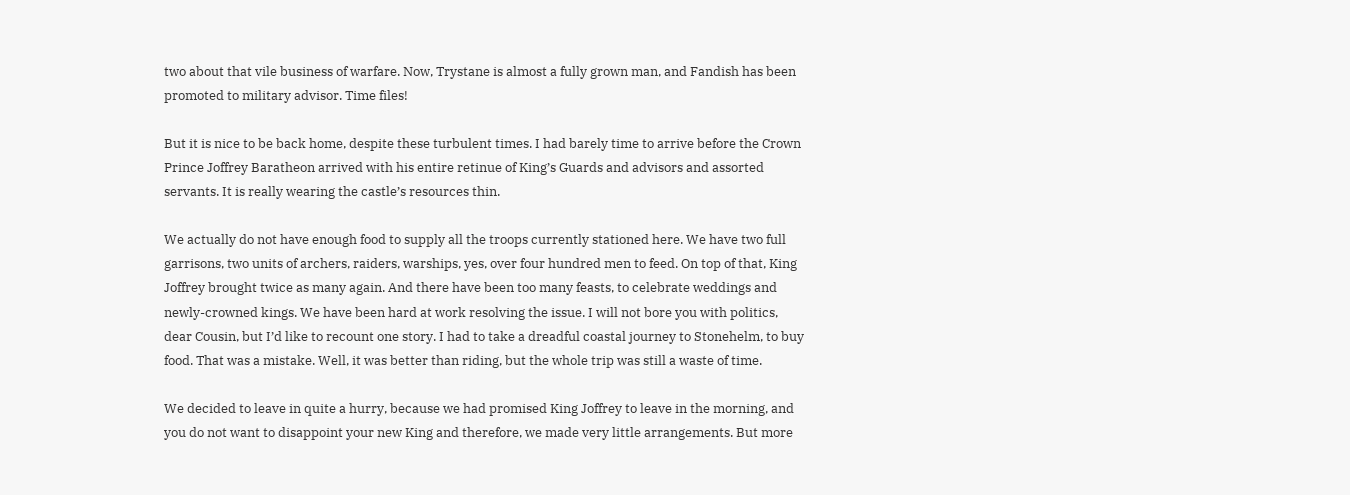two about that vile business of warfare. Now, Trystane is almost a fully grown man, and Fandish has been promoted to military advisor. Time files!

But it is nice to be back home, despite these turbulent times. I had barely time to arrive before the Crown Prince Joffrey Baratheon arrived with his entire retinue of King’s Guards and advisors and assorted servants. It is really wearing the castle’s resources thin.

We actually do not have enough food to supply all the troops currently stationed here. We have two full garrisons, two units of archers, raiders, warships, yes, over four hundred men to feed. On top of that, King Joffrey brought twice as many again. And there have been too many feasts, to celebrate weddings and newly-crowned kings. We have been hard at work resolving the issue. I will not bore you with politics, dear Cousin, but I’d like to recount one story. I had to take a dreadful coastal journey to Stonehelm, to buy food. That was a mistake. Well, it was better than riding, but the whole trip was still a waste of time.

We decided to leave in quite a hurry, because we had promised King Joffrey to leave in the morning, and you do not want to disappoint your new King and therefore, we made very little arrangements. But more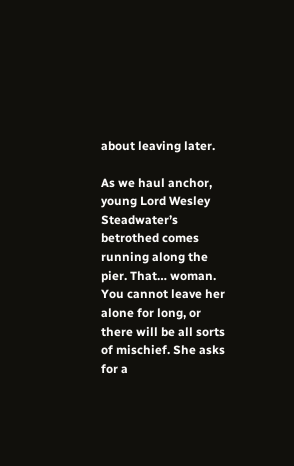about leaving later.

As we haul anchor, young Lord Wesley Steadwater’s betrothed comes running along the pier. That… woman. You cannot leave her alone for long, or there will be all sorts of mischief. She asks for a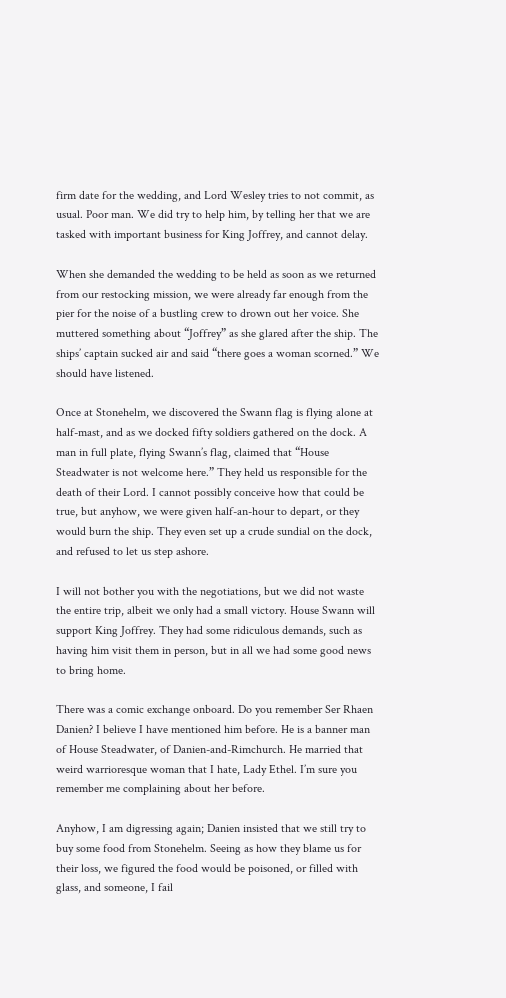firm date for the wedding, and Lord Wesley tries to not commit, as usual. Poor man. We did try to help him, by telling her that we are tasked with important business for King Joffrey, and cannot delay.

When she demanded the wedding to be held as soon as we returned from our restocking mission, we were already far enough from the pier for the noise of a bustling crew to drown out her voice. She muttered something about “Joffrey” as she glared after the ship. The ships’ captain sucked air and said “there goes a woman scorned.” We should have listened.

Once at Stonehelm, we discovered the Swann flag is flying alone at half-mast, and as we docked fifty soldiers gathered on the dock. A man in full plate, flying Swann’s flag, claimed that “House Steadwater is not welcome here.” They held us responsible for the death of their Lord. I cannot possibly conceive how that could be true, but anyhow, we were given half-an-hour to depart, or they would burn the ship. They even set up a crude sundial on the dock, and refused to let us step ashore.

I will not bother you with the negotiations, but we did not waste the entire trip, albeit we only had a small victory. House Swann will support King Joffrey. They had some ridiculous demands, such as having him visit them in person, but in all we had some good news to bring home.

There was a comic exchange onboard. Do you remember Ser Rhaen Danien? I believe I have mentioned him before. He is a banner man of House Steadwater, of Danien-and-Rimchurch. He married that weird warrioresque woman that I hate, Lady Ethel. I’m sure you remember me complaining about her before.

Anyhow, I am digressing again; Danien insisted that we still try to buy some food from Stonehelm. Seeing as how they blame us for their loss, we figured the food would be poisoned, or filled with glass, and someone, I fail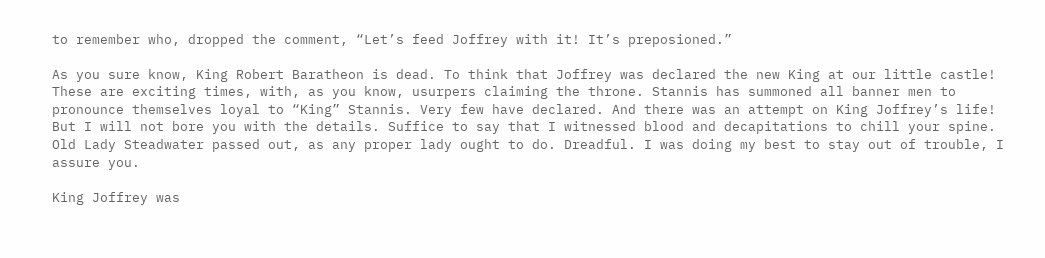to remember who, dropped the comment, “Let’s feed Joffrey with it! It’s preposioned.”

As you sure know, King Robert Baratheon is dead. To think that Joffrey was declared the new King at our little castle! These are exciting times, with, as you know, usurpers claiming the throne. Stannis has summoned all banner men to pronounce themselves loyal to “King” Stannis. Very few have declared. And there was an attempt on King Joffrey’s life! But I will not bore you with the details. Suffice to say that I witnessed blood and decapitations to chill your spine. Old Lady Steadwater passed out, as any proper lady ought to do. Dreadful. I was doing my best to stay out of trouble, I assure you.

King Joffrey was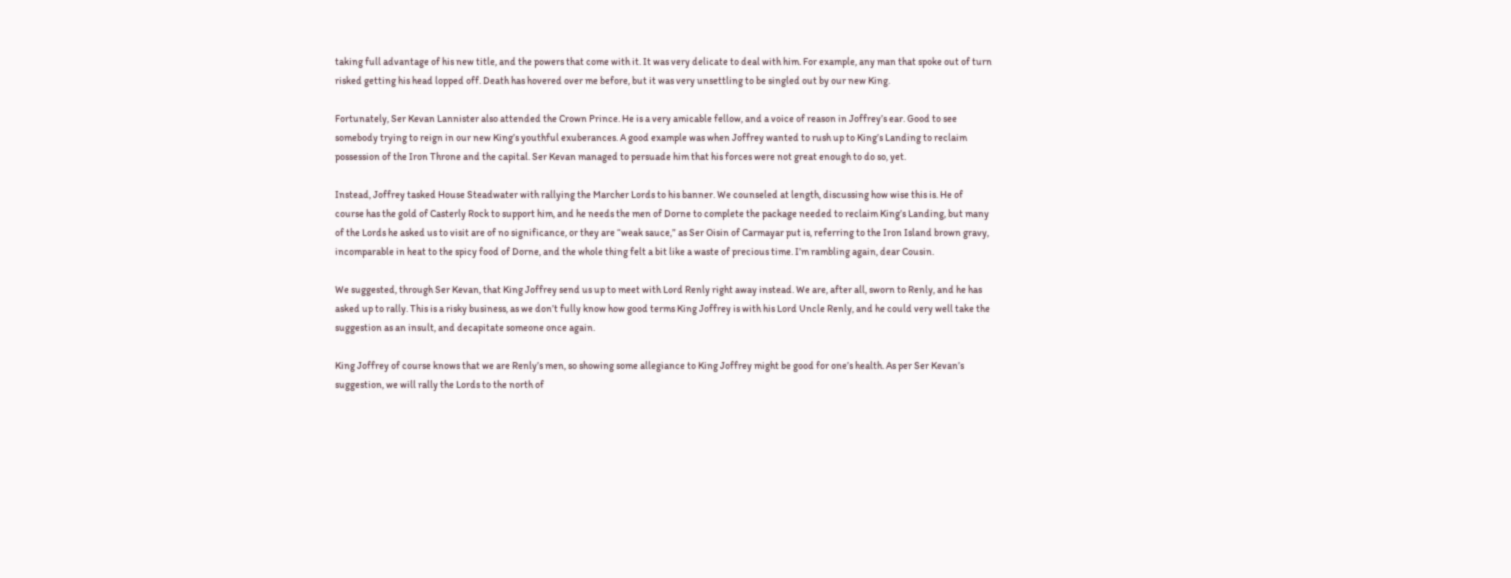taking full advantage of his new title, and the powers that come with it. It was very delicate to deal with him. For example, any man that spoke out of turn risked getting his head lopped off. Death has hovered over me before, but it was very unsettling to be singled out by our new King.

Fortunately, Ser Kevan Lannister also attended the Crown Prince. He is a very amicable fellow, and a voice of reason in Joffrey’s ear. Good to see somebody trying to reign in our new King’s youthful exuberances. A good example was when Joffrey wanted to rush up to King’s Landing to reclaim possession of the Iron Throne and the capital. Ser Kevan managed to persuade him that his forces were not great enough to do so, yet.

Instead, Joffrey tasked House Steadwater with rallying the Marcher Lords to his banner. We counseled at length, discussing how wise this is. He of course has the gold of Casterly Rock to support him, and he needs the men of Dorne to complete the package needed to reclaim King’s Landing, but many of the Lords he asked us to visit are of no significance, or they are “weak sauce,” as Ser Oisin of Carmayar put is, referring to the Iron Island brown gravy, incomparable in heat to the spicy food of Dorne, and the whole thing felt a bit like a waste of precious time. I’m rambling again, dear Cousin.

We suggested, through Ser Kevan, that King Joffrey send us up to meet with Lord Renly right away instead. We are, after all, sworn to Renly, and he has asked up to rally. This is a risky business, as we don’t fully know how good terms King Joffrey is with his Lord Uncle Renly, and he could very well take the suggestion as an insult, and decapitate someone once again.

King Joffrey of course knows that we are Renly’s men, so showing some allegiance to King Joffrey might be good for one’s health. As per Ser Kevan’s suggestion, we will rally the Lords to the north of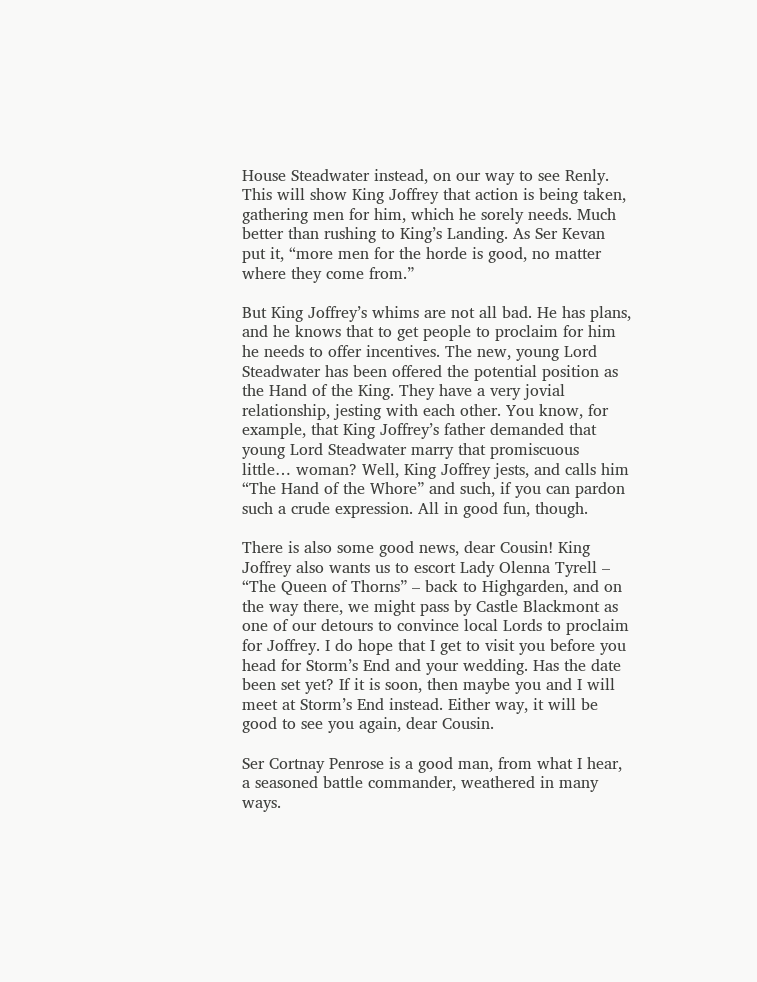House Steadwater instead, on our way to see Renly. This will show King Joffrey that action is being taken, gathering men for him, which he sorely needs. Much better than rushing to King’s Landing. As Ser Kevan put it, “more men for the horde is good, no matter where they come from.”

But King Joffrey’s whims are not all bad. He has plans, and he knows that to get people to proclaim for him he needs to offer incentives. The new, young Lord Steadwater has been offered the potential position as the Hand of the King. They have a very jovial relationship, jesting with each other. You know, for example, that King Joffrey’s father demanded that young Lord Steadwater marry that promiscuous little… woman? Well, King Joffrey jests, and calls him “The Hand of the Whore” and such, if you can pardon such a crude expression. All in good fun, though.

There is also some good news, dear Cousin! King Joffrey also wants us to escort Lady Olenna Tyrell – “The Queen of Thorns” – back to Highgarden, and on the way there, we might pass by Castle Blackmont as one of our detours to convince local Lords to proclaim for Joffrey. I do hope that I get to visit you before you head for Storm’s End and your wedding. Has the date been set yet? If it is soon, then maybe you and I will meet at Storm’s End instead. Either way, it will be good to see you again, dear Cousin.

Ser Cortnay Penrose is a good man, from what I hear, a seasoned battle commander, weathered in many ways.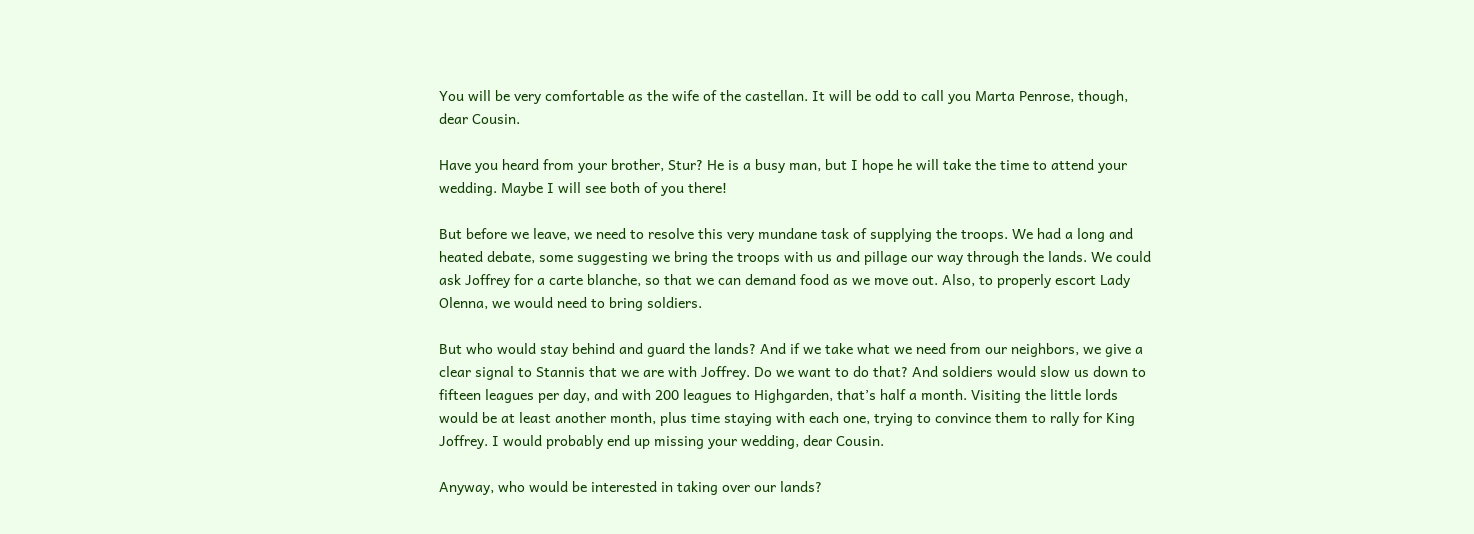You will be very comfortable as the wife of the castellan. It will be odd to call you Marta Penrose, though, dear Cousin.

Have you heard from your brother, Stur? He is a busy man, but I hope he will take the time to attend your wedding. Maybe I will see both of you there!

But before we leave, we need to resolve this very mundane task of supplying the troops. We had a long and heated debate, some suggesting we bring the troops with us and pillage our way through the lands. We could ask Joffrey for a carte blanche, so that we can demand food as we move out. Also, to properly escort Lady Olenna, we would need to bring soldiers.

But who would stay behind and guard the lands? And if we take what we need from our neighbors, we give a clear signal to Stannis that we are with Joffrey. Do we want to do that? And soldiers would slow us down to fifteen leagues per day, and with 200 leagues to Highgarden, that’s half a month. Visiting the little lords would be at least another month, plus time staying with each one, trying to convince them to rally for King Joffrey. I would probably end up missing your wedding, dear Cousin.

Anyway, who would be interested in taking over our lands?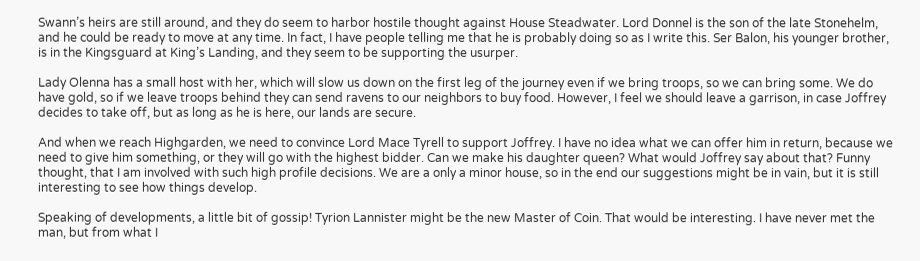Swann’s heirs are still around, and they do seem to harbor hostile thought against House Steadwater. Lord Donnel is the son of the late Stonehelm, and he could be ready to move at any time. In fact, I have people telling me that he is probably doing so as I write this. Ser Balon, his younger brother, is in the Kingsguard at King’s Landing, and they seem to be supporting the usurper.

Lady Olenna has a small host with her, which will slow us down on the first leg of the journey even if we bring troops, so we can bring some. We do have gold, so if we leave troops behind they can send ravens to our neighbors to buy food. However, I feel we should leave a garrison, in case Joffrey decides to take off, but as long as he is here, our lands are secure.

And when we reach Highgarden, we need to convince Lord Mace Tyrell to support Joffrey. I have no idea what we can offer him in return, because we need to give him something, or they will go with the highest bidder. Can we make his daughter queen? What would Joffrey say about that? Funny thought, that I am involved with such high profile decisions. We are a only a minor house, so in the end our suggestions might be in vain, but it is still interesting to see how things develop.

Speaking of developments, a little bit of gossip! Tyrion Lannister might be the new Master of Coin. That would be interesting. I have never met the man, but from what I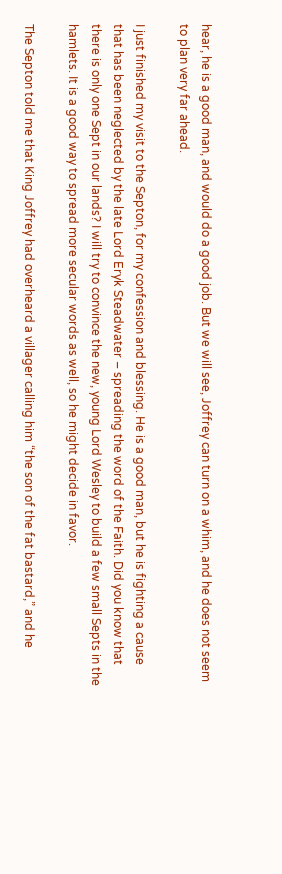hear, he is a good man, and would do a good job. But we will see, Joffrey can turn on a whim, and he does not seem to plan very far ahead.

I just finished my visit to the Septon, for my confession and blessing. He is a good man, but he is fighting a cause that has been neglected by the late Lord Eryk Steadwater – spreading the word of the Faith. Did you know that there is only one Sept in our lands? I will try to convince the new, young Lord Wesley to build a few small Septs in the hamlets. It is a good way to spread more secular words as well, so he might decide in favor.

The Septon told me that King Joffrey had overheard a villager calling him “the son of the fat bastard,” and he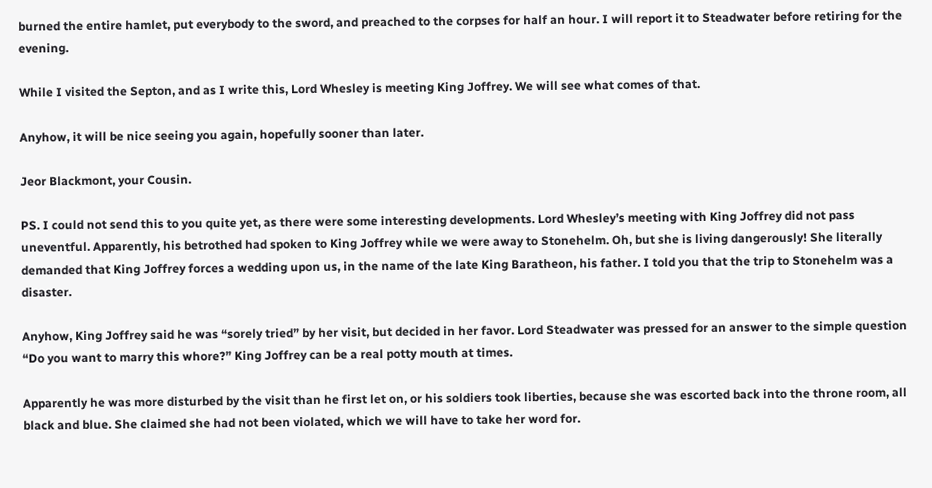burned the entire hamlet, put everybody to the sword, and preached to the corpses for half an hour. I will report it to Steadwater before retiring for the evening.

While I visited the Septon, and as I write this, Lord Whesley is meeting King Joffrey. We will see what comes of that.

Anyhow, it will be nice seeing you again, hopefully sooner than later.

Jeor Blackmont, your Cousin.

PS. I could not send this to you quite yet, as there were some interesting developments. Lord Whesley’s meeting with King Joffrey did not pass uneventful. Apparently, his betrothed had spoken to King Joffrey while we were away to Stonehelm. Oh, but she is living dangerously! She literally demanded that King Joffrey forces a wedding upon us, in the name of the late King Baratheon, his father. I told you that the trip to Stonehelm was a disaster.

Anyhow, King Joffrey said he was “sorely tried” by her visit, but decided in her favor. Lord Steadwater was pressed for an answer to the simple question “Do you want to marry this whore?” King Joffrey can be a real potty mouth at times.

Apparently he was more disturbed by the visit than he first let on, or his soldiers took liberties, because she was escorted back into the throne room, all black and blue. She claimed she had not been violated, which we will have to take her word for.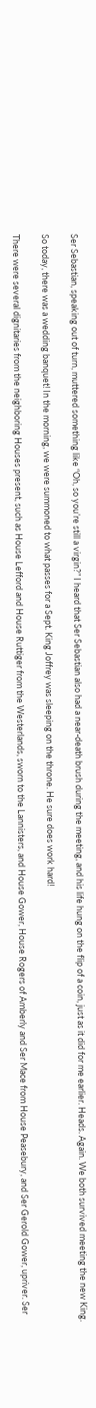Ser Sebastian, speaking out of turn, muttered something like “Oh, so you’re still a virgin?” I heard that Ser Sebastian also had a near-death brush during the meeting, and his life hung on the flip of a coin, just as it did for me earlier. Heads. Again. We both survived meeting the new King.

So today, there was a wedding banquet! In the morning, we were summoned to what passes for a Sept. King Joffrey was sleeping on the throne. He sure does work hard!

There were several dignitaries from the neighboring Houses present, such as House Lefford and House Ruttiger from the Westerlands, sworn to the Lannisters, and House Gower, House Rogers of Amberly and Ser Mace from House Peasebury, and Ser Gerold Gower, upriver. Ser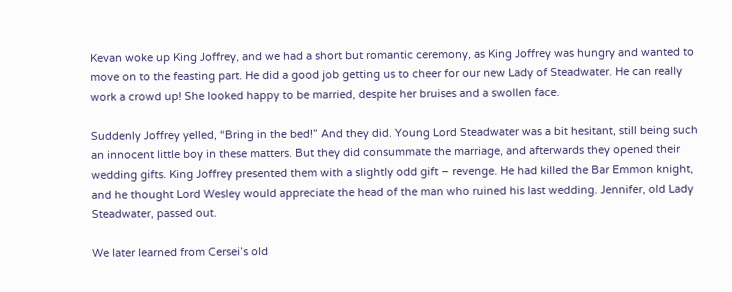Kevan woke up King Joffrey, and we had a short but romantic ceremony, as King Joffrey was hungry and wanted to move on to the feasting part. He did a good job getting us to cheer for our new Lady of Steadwater. He can really work a crowd up! She looked happy to be married, despite her bruises and a swollen face.

Suddenly Joffrey yelled, “Bring in the bed!” And they did. Young Lord Steadwater was a bit hesitant, still being such an innocent little boy in these matters. But they did consummate the marriage, and afterwards they opened their wedding gifts. King Joffrey presented them with a slightly odd gift – revenge. He had killed the Bar Emmon knight, and he thought Lord Wesley would appreciate the head of the man who ruined his last wedding. Jennifer, old Lady Steadwater, passed out.

We later learned from Cersei’s old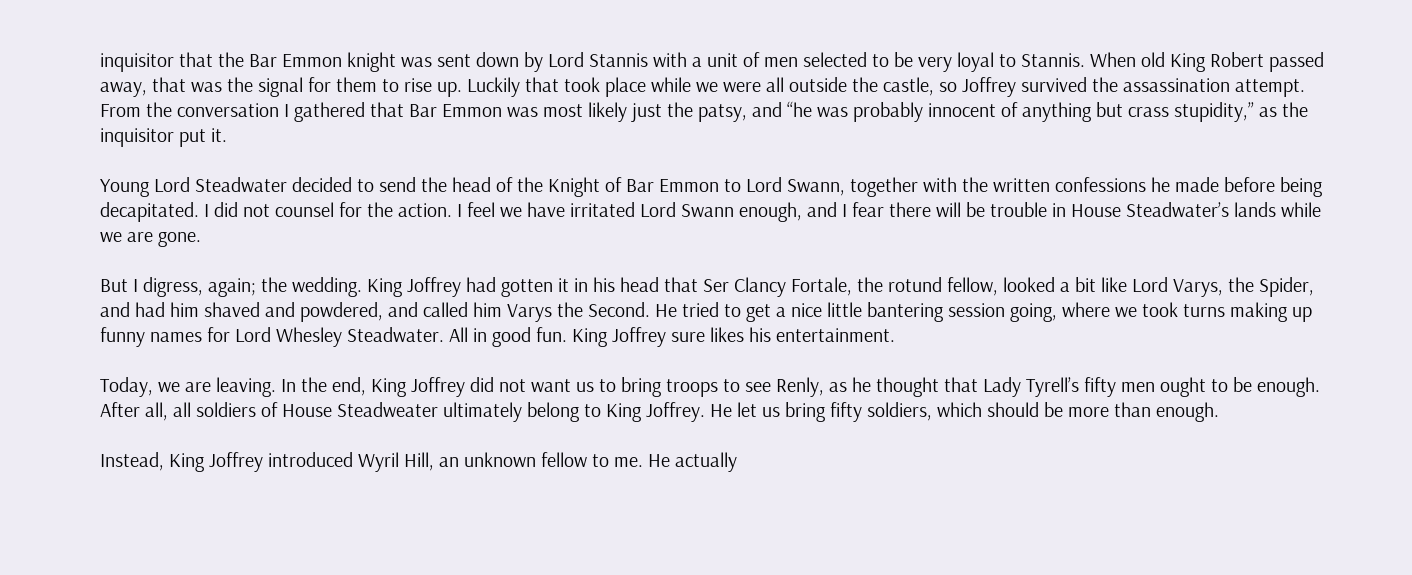inquisitor that the Bar Emmon knight was sent down by Lord Stannis with a unit of men selected to be very loyal to Stannis. When old King Robert passed away, that was the signal for them to rise up. Luckily that took place while we were all outside the castle, so Joffrey survived the assassination attempt. From the conversation I gathered that Bar Emmon was most likely just the patsy, and “he was probably innocent of anything but crass stupidity,” as the inquisitor put it.

Young Lord Steadwater decided to send the head of the Knight of Bar Emmon to Lord Swann, together with the written confessions he made before being decapitated. I did not counsel for the action. I feel we have irritated Lord Swann enough, and I fear there will be trouble in House Steadwater’s lands while we are gone.

But I digress, again; the wedding. King Joffrey had gotten it in his head that Ser Clancy Fortale, the rotund fellow, looked a bit like Lord Varys, the Spider, and had him shaved and powdered, and called him Varys the Second. He tried to get a nice little bantering session going, where we took turns making up funny names for Lord Whesley Steadwater. All in good fun. King Joffrey sure likes his entertainment.

Today, we are leaving. In the end, King Joffrey did not want us to bring troops to see Renly, as he thought that Lady Tyrell’s fifty men ought to be enough. After all, all soldiers of House Steadweater ultimately belong to King Joffrey. He let us bring fifty soldiers, which should be more than enough.

Instead, King Joffrey introduced Wyril Hill, an unknown fellow to me. He actually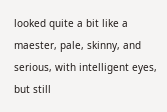looked quite a bit like a maester, pale, skinny, and serious, with intelligent eyes, but still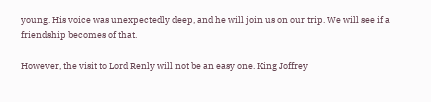young. His voice was unexpectedly deep, and he will join us on our trip. We will see if a friendship becomes of that.

However, the visit to Lord Renly will not be an easy one. King Joffrey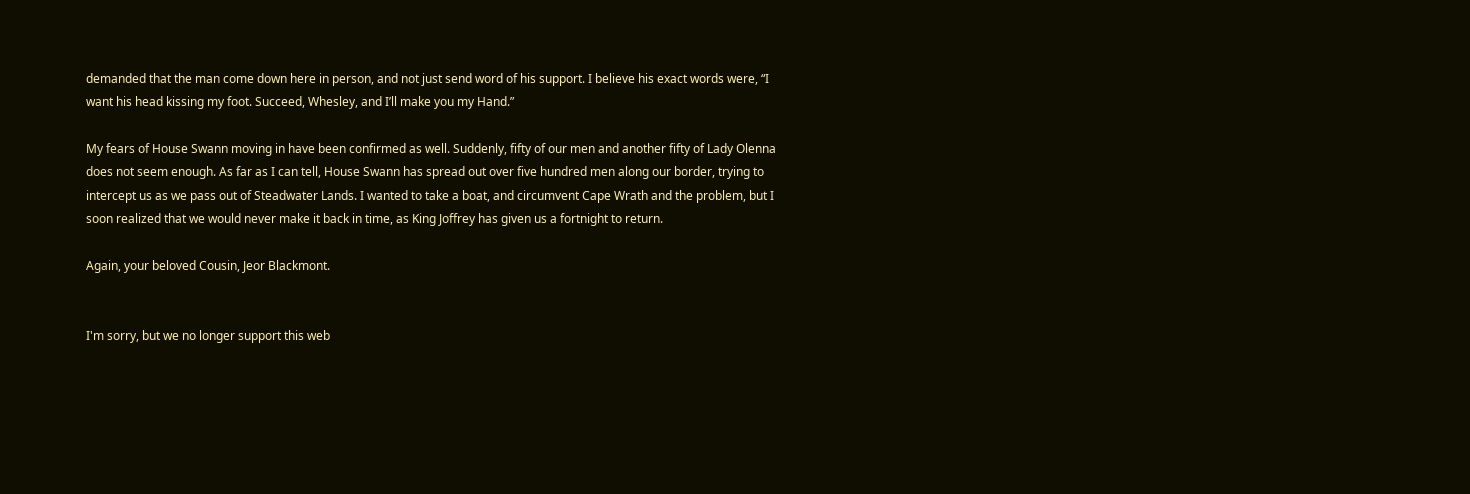demanded that the man come down here in person, and not just send word of his support. I believe his exact words were, “I want his head kissing my foot. Succeed, Whesley, and I’ll make you my Hand.”

My fears of House Swann moving in have been confirmed as well. Suddenly, fifty of our men and another fifty of Lady Olenna does not seem enough. As far as I can tell, House Swann has spread out over five hundred men along our border, trying to intercept us as we pass out of Steadwater Lands. I wanted to take a boat, and circumvent Cape Wrath and the problem, but I soon realized that we would never make it back in time, as King Joffrey has given us a fortnight to return.

Again, your beloved Cousin, Jeor Blackmont.


I'm sorry, but we no longer support this web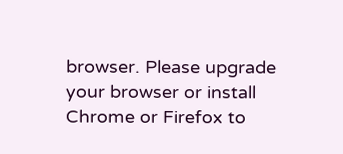browser. Please upgrade your browser or install Chrome or Firefox to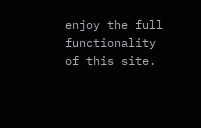enjoy the full functionality of this site.